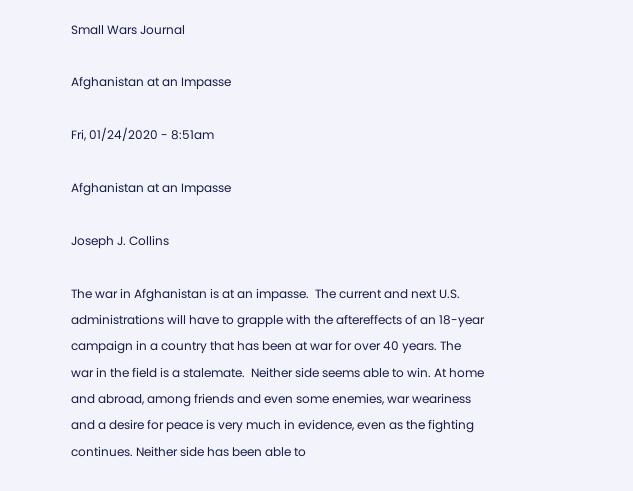Small Wars Journal

Afghanistan at an Impasse

Fri, 01/24/2020 - 8:51am

Afghanistan at an Impasse

Joseph J. Collins

The war in Afghanistan is at an impasse.  The current and next U.S. administrations will have to grapple with the aftereffects of an 18-year campaign in a country that has been at war for over 40 years. The war in the field is a stalemate.  Neither side seems able to win. At home and abroad, among friends and even some enemies, war weariness and a desire for peace is very much in evidence, even as the fighting continues. Neither side has been able to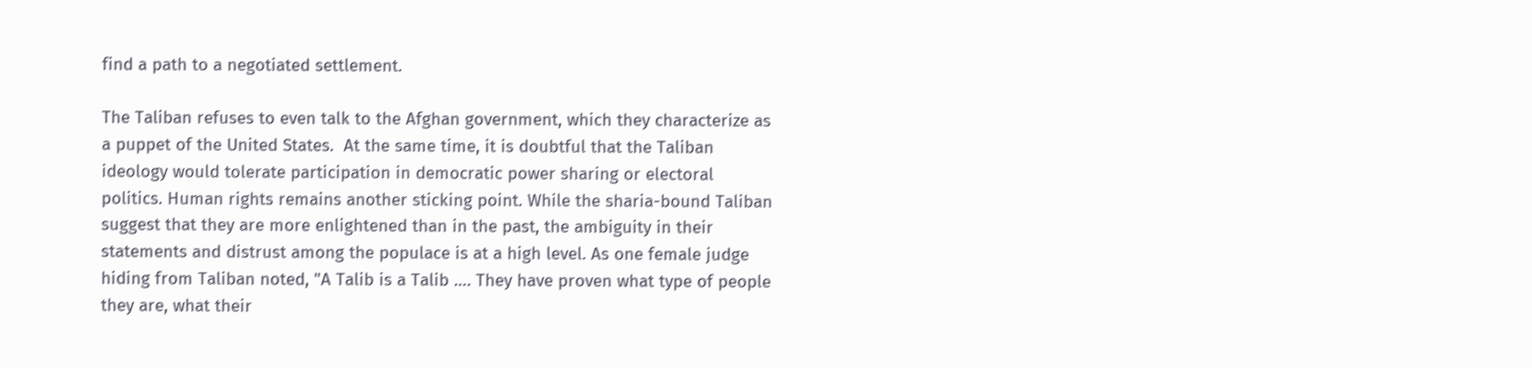find a path to a negotiated settlement.

The Taliban refuses to even talk to the Afghan government, which they characterize as a puppet of the United States.  At the same time, it is doubtful that the Taliban ideology would tolerate participation in democratic power sharing or electoral politics. Human rights remains another sticking point. While the sharia-bound Taliban suggest that they are more enlightened than in the past, the ambiguity in their statements and distrust among the populace is at a high level. As one female judge hiding from Taliban noted, "A Talib is a Talib …. They have proven what type of people they are, what their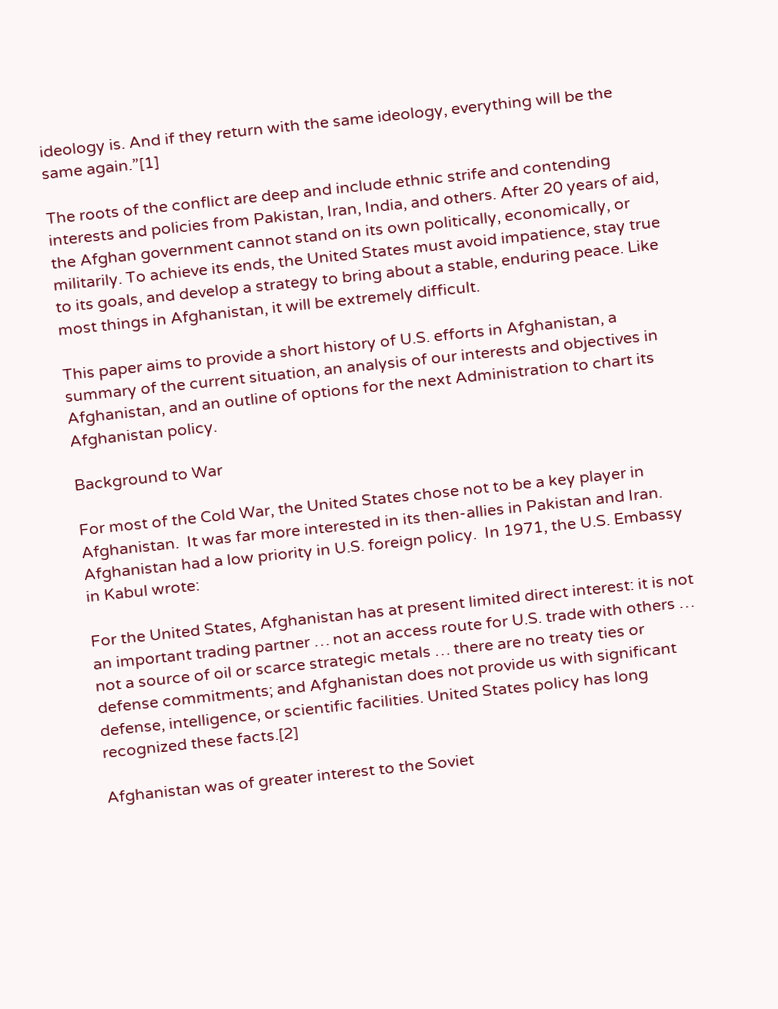ideology is. And if they return with the same ideology, everything will be the same again.”[1]

The roots of the conflict are deep and include ethnic strife and contending interests and policies from Pakistan, Iran, India, and others. After 20 years of aid, the Afghan government cannot stand on its own politically, economically, or militarily. To achieve its ends, the United States must avoid impatience, stay true to its goals, and develop a strategy to bring about a stable, enduring peace. Like most things in Afghanistan, it will be extremely difficult.

This paper aims to provide a short history of U.S. efforts in Afghanistan, a summary of the current situation, an analysis of our interests and objectives in Afghanistan, and an outline of options for the next Administration to chart its Afghanistan policy.

Background to War

For most of the Cold War, the United States chose not to be a key player in Afghanistan.  It was far more interested in its then-allies in Pakistan and Iran.  Afghanistan had a low priority in U.S. foreign policy.  In 1971, the U.S. Embassy in Kabul wrote:

For the United States, Afghanistan has at present limited direct interest: it is not an important trading partner … not an access route for U.S. trade with others … not a source of oil or scarce strategic metals … there are no treaty ties or defense commitments; and Afghanistan does not provide us with significant defense, intelligence, or scientific facilities. United States policy has long recognized these facts.[2]

Afghanistan was of greater interest to the Soviet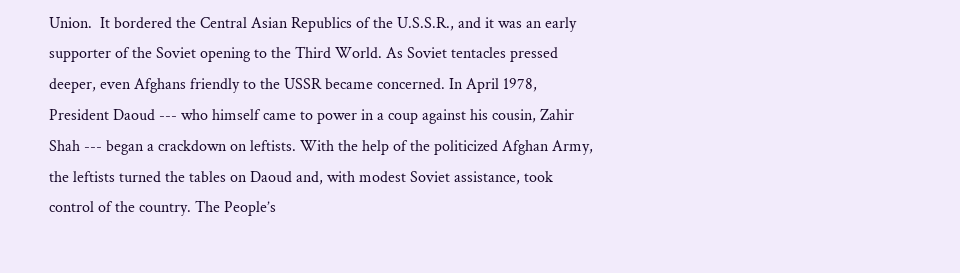Union.  It bordered the Central Asian Republics of the U.S.S.R., and it was an early supporter of the Soviet opening to the Third World. As Soviet tentacles pressed deeper, even Afghans friendly to the USSR became concerned. In April 1978, President Daoud --- who himself came to power in a coup against his cousin, Zahir Shah --- began a crackdown on leftists. With the help of the politicized Afghan Army, the leftists turned the tables on Daoud and, with modest Soviet assistance, took control of the country. The People’s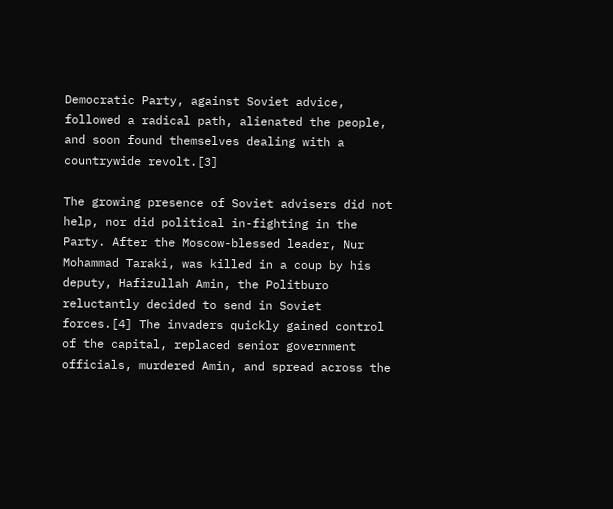Democratic Party, against Soviet advice, followed a radical path, alienated the people, and soon found themselves dealing with a countrywide revolt.[3]

The growing presence of Soviet advisers did not help, nor did political in-fighting in the Party. After the Moscow-blessed leader, Nur Mohammad Taraki, was killed in a coup by his deputy, Hafizullah Amin, the Politburo reluctantly decided to send in Soviet forces.[4] The invaders quickly gained control of the capital, replaced senior government officials, murdered Amin, and spread across the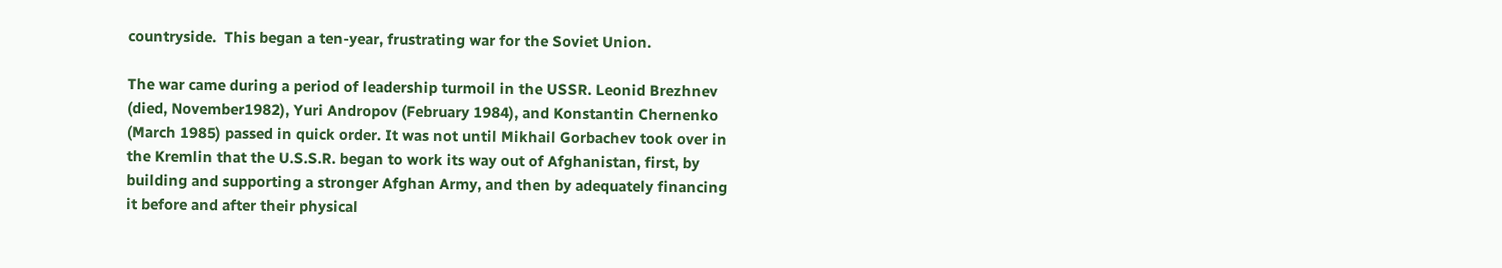countryside.  This began a ten-year, frustrating war for the Soviet Union.

The war came during a period of leadership turmoil in the USSR. Leonid Brezhnev (died, November1982), Yuri Andropov (February 1984), and Konstantin Chernenko (March 1985) passed in quick order. It was not until Mikhail Gorbachev took over in the Kremlin that the U.S.S.R. began to work its way out of Afghanistan, first, by building and supporting a stronger Afghan Army, and then by adequately financing it before and after their physical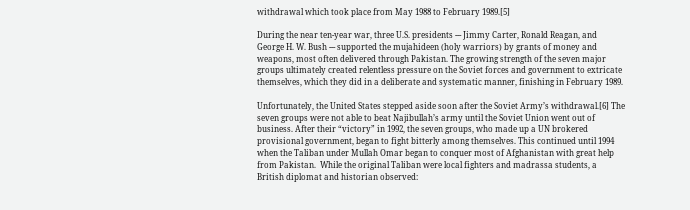withdrawal which took place from May 1988 to February 1989.[5]

During the near ten-year war, three U.S. presidents --- Jimmy Carter, Ronald Reagan, and George H. W. Bush --- supported the mujahideen (holy warriors) by grants of money and weapons, most often delivered through Pakistan. The growing strength of the seven major groups ultimately created relentless pressure on the Soviet forces and government to extricate themselves, which they did in a deliberate and systematic manner, finishing in February 1989.

Unfortunately, the United States stepped aside soon after the Soviet Army’s withdrawal.[6] The seven groups were not able to beat Najibullah’s army until the Soviet Union went out of business. After their “victory” in 1992, the seven groups, who made up a UN brokered provisional government, began to fight bitterly among themselves. This continued until 1994 when the Taliban under Mullah Omar began to conquer most of Afghanistan with great help from Pakistan.  While the original Taliban were local fighters and madrassa students, a British diplomat and historian observed: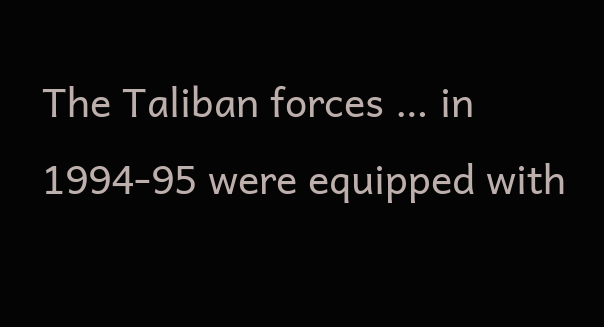The Taliban forces … in 1994-95 were equipped with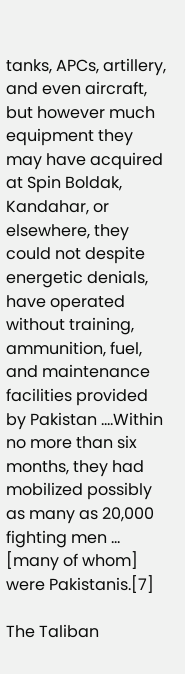tanks, APCs, artillery, and even aircraft, but however much equipment they may have acquired at Spin Boldak, Kandahar, or elsewhere, they could not despite energetic denials, have operated without training, ammunition, fuel, and maintenance facilities provided by Pakistan ….Within no more than six months, they had mobilized possibly as many as 20,000 fighting men … [many of whom] were Pakistanis.[7]

The Taliban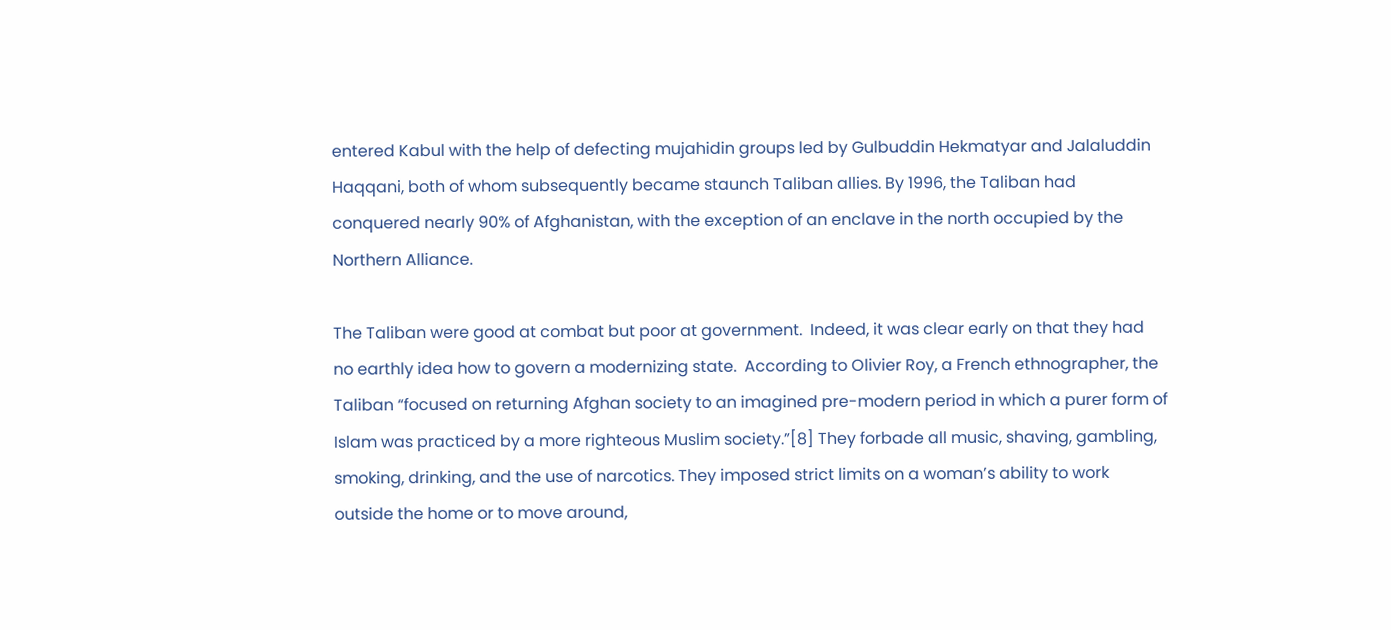entered Kabul with the help of defecting mujahidin groups led by Gulbuddin Hekmatyar and Jalaluddin Haqqani, both of whom subsequently became staunch Taliban allies. By 1996, the Taliban had conquered nearly 90% of Afghanistan, with the exception of an enclave in the north occupied by the Northern Alliance.

The Taliban were good at combat but poor at government.  Indeed, it was clear early on that they had no earthly idea how to govern a modernizing state.  According to Olivier Roy, a French ethnographer, the Taliban “focused on returning Afghan society to an imagined pre-modern period in which a purer form of Islam was practiced by a more righteous Muslim society.”[8] They forbade all music, shaving, gambling, smoking, drinking, and the use of narcotics. They imposed strict limits on a woman’s ability to work outside the home or to move around,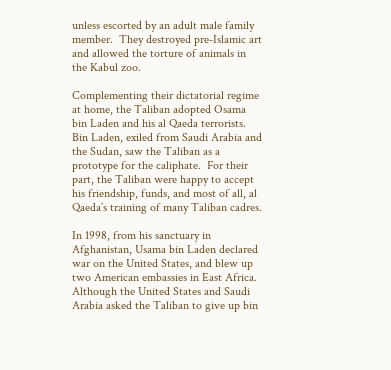unless escorted by an adult male family member.  They destroyed pre-Islamic art and allowed the torture of animals in the Kabul zoo.

Complementing their dictatorial regime at home, the Taliban adopted Osama bin Laden and his al Qaeda terrorists.  Bin Laden, exiled from Saudi Arabia and the Sudan, saw the Taliban as a prototype for the caliphate.  For their part, the Taliban were happy to accept his friendship, funds, and most of all, al Qaeda’s training of many Taliban cadres.

In 1998, from his sanctuary in Afghanistan, Usama bin Laden declared war on the United States, and blew up two American embassies in East Africa.  Although the United States and Saudi Arabia asked the Taliban to give up bin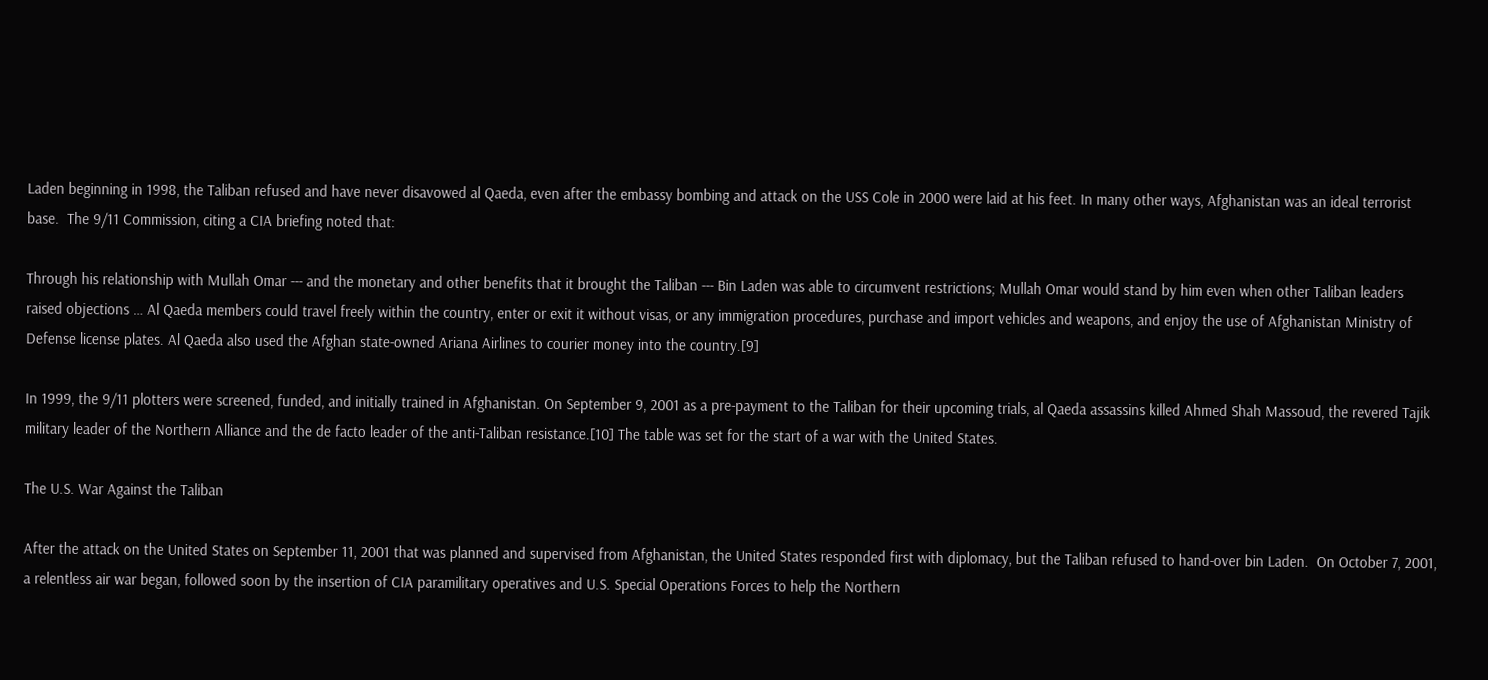Laden beginning in 1998, the Taliban refused and have never disavowed al Qaeda, even after the embassy bombing and attack on the USS Cole in 2000 were laid at his feet. In many other ways, Afghanistan was an ideal terrorist base.  The 9/11 Commission, citing a CIA briefing noted that:

Through his relationship with Mullah Omar --- and the monetary and other benefits that it brought the Taliban --- Bin Laden was able to circumvent restrictions; Mullah Omar would stand by him even when other Taliban leaders raised objections … Al Qaeda members could travel freely within the country, enter or exit it without visas, or any immigration procedures, purchase and import vehicles and weapons, and enjoy the use of Afghanistan Ministry of Defense license plates. Al Qaeda also used the Afghan state-owned Ariana Airlines to courier money into the country.[9]

In 1999, the 9/11 plotters were screened, funded, and initially trained in Afghanistan. On September 9, 2001 as a pre-payment to the Taliban for their upcoming trials, al Qaeda assassins killed Ahmed Shah Massoud, the revered Tajik military leader of the Northern Alliance and the de facto leader of the anti-Taliban resistance.[10] The table was set for the start of a war with the United States.

The U.S. War Against the Taliban

After the attack on the United States on September 11, 2001 that was planned and supervised from Afghanistan, the United States responded first with diplomacy, but the Taliban refused to hand-over bin Laden.  On October 7, 2001, a relentless air war began, followed soon by the insertion of CIA paramilitary operatives and U.S. Special Operations Forces to help the Northern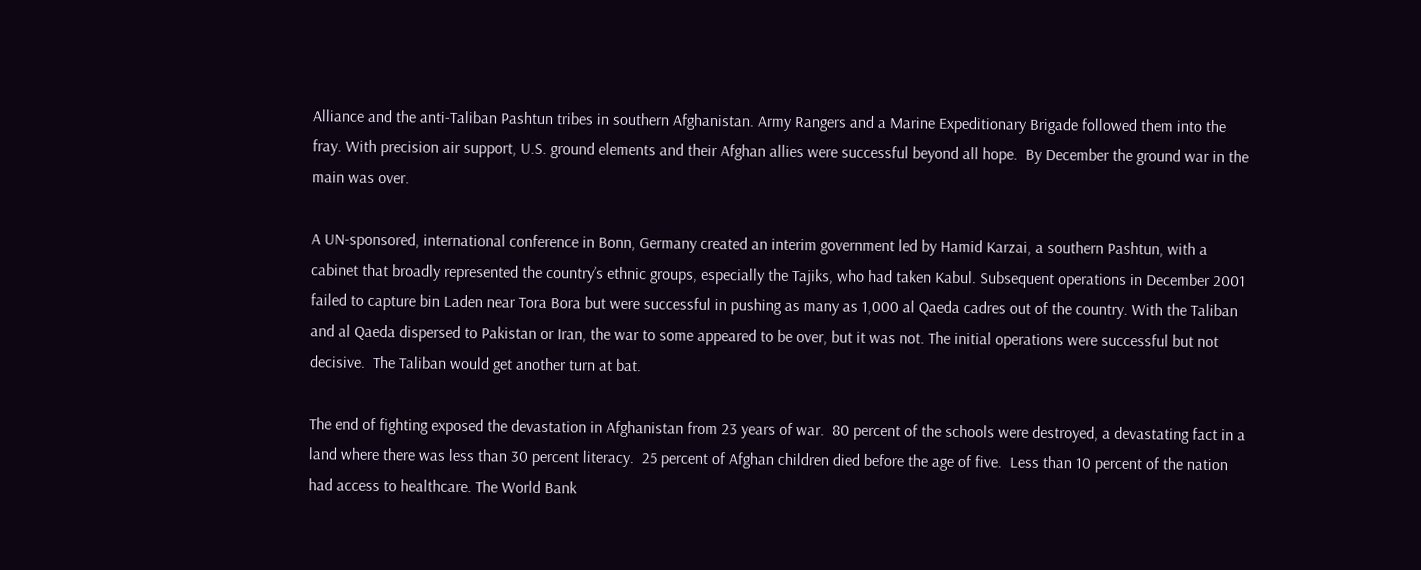Alliance and the anti-Taliban Pashtun tribes in southern Afghanistan. Army Rangers and a Marine Expeditionary Brigade followed them into the fray. With precision air support, U.S. ground elements and their Afghan allies were successful beyond all hope.  By December the ground war in the main was over.

A UN-sponsored, international conference in Bonn, Germany created an interim government led by Hamid Karzai, a southern Pashtun, with a cabinet that broadly represented the country’s ethnic groups, especially the Tajiks, who had taken Kabul. Subsequent operations in December 2001 failed to capture bin Laden near Tora Bora but were successful in pushing as many as 1,000 al Qaeda cadres out of the country. With the Taliban and al Qaeda dispersed to Pakistan or Iran, the war to some appeared to be over, but it was not. The initial operations were successful but not decisive.  The Taliban would get another turn at bat.

The end of fighting exposed the devastation in Afghanistan from 23 years of war.  80 percent of the schools were destroyed, a devastating fact in a land where there was less than 30 percent literacy.  25 percent of Afghan children died before the age of five.  Less than 10 percent of the nation had access to healthcare. The World Bank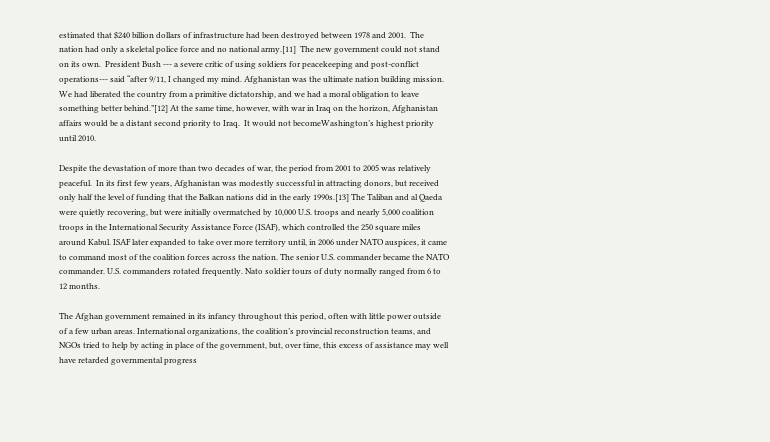estimated that $240 billion dollars of infrastructure had been destroyed between 1978 and 2001.  The nation had only a skeletal police force and no national army.[11]  The new government could not stand on its own.  President Bush --- a severe critic of using soldiers for peacekeeping and post-conflict operations--- said “after 9/11, I changed my mind. Afghanistan was the ultimate nation building mission. We had liberated the country from a primitive dictatorship, and we had a moral obligation to leave something better behind.”[12] At the same time, however, with war in Iraq on the horizon, Afghanistan affairs would be a distant second priority to Iraq.  It would not becomeWashington’s highest priority until 2010.

Despite the devastation of more than two decades of war, the period from 2001 to 2005 was relatively peaceful.  In its first few years, Afghanistan was modestly successful in attracting donors, but received only half the level of funding that the Balkan nations did in the early 1990s.[13] The Taliban and al Qaeda were quietly recovering, but were initially overmatched by 10,000 U.S. troops and nearly 5,000 coalition troops in the International Security Assistance Force (ISAF), which controlled the 250 square miles around Kabul. ISAF later expanded to take over more territory until, in 2006 under NATO auspices, it came to command most of the coalition forces across the nation. The senior U.S. commander became the NATO commander. U.S. commanders rotated frequently. Nato soldier tours of duty normally ranged from 6 to 12 months.

The Afghan government remained in its infancy throughout this period, often with little power outside of a few urban areas. International organizations, the coalition’s provincial reconstruction teams, and NGOs tried to help by acting in place of the government, but, over time, this excess of assistance may well have retarded governmental progress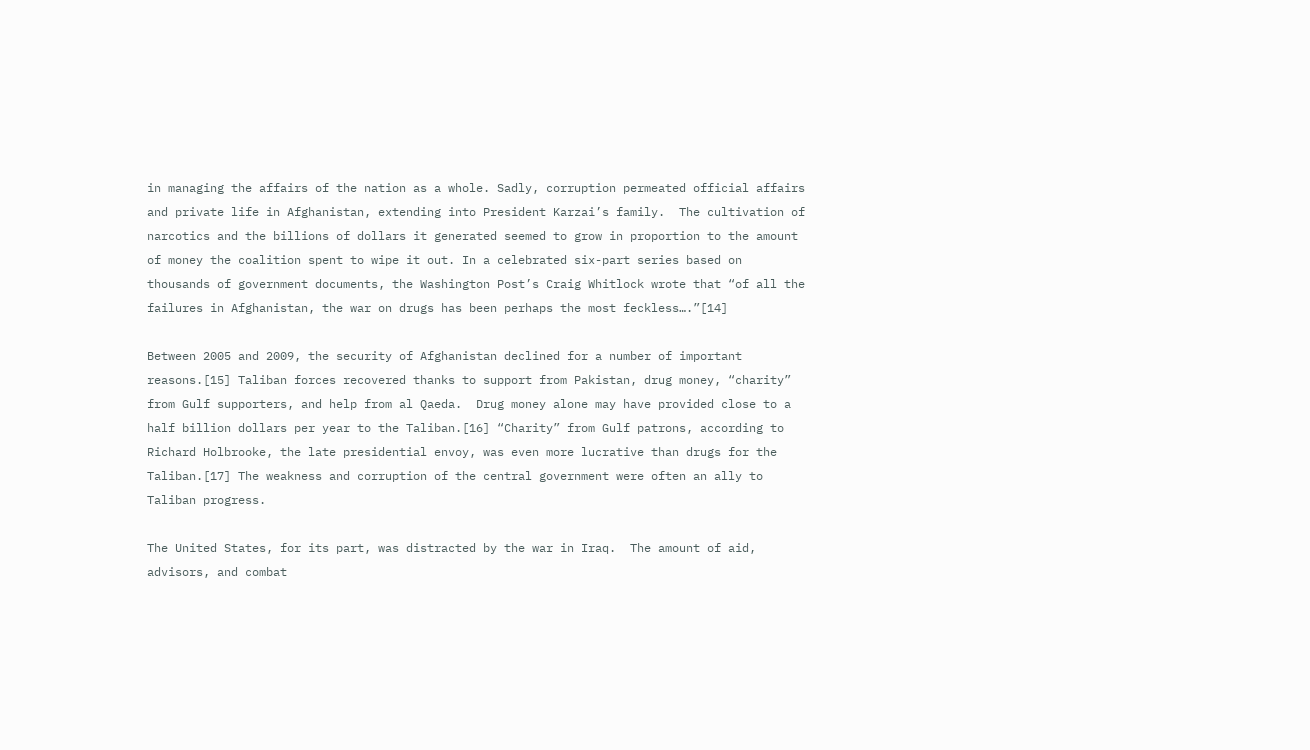in managing the affairs of the nation as a whole. Sadly, corruption permeated official affairs and private life in Afghanistan, extending into President Karzai’s family.  The cultivation of narcotics and the billions of dollars it generated seemed to grow in proportion to the amount of money the coalition spent to wipe it out. In a celebrated six-part series based on thousands of government documents, the Washington Post’s Craig Whitlock wrote that “of all the failures in Afghanistan, the war on drugs has been perhaps the most feckless….”[14]

Between 2005 and 2009, the security of Afghanistan declined for a number of important reasons.[15] Taliban forces recovered thanks to support from Pakistan, drug money, “charity” from Gulf supporters, and help from al Qaeda.  Drug money alone may have provided close to a half billion dollars per year to the Taliban.[16] “Charity” from Gulf patrons, according to Richard Holbrooke, the late presidential envoy, was even more lucrative than drugs for the Taliban.[17] The weakness and corruption of the central government were often an ally to Taliban progress.

The United States, for its part, was distracted by the war in Iraq.  The amount of aid, advisors, and combat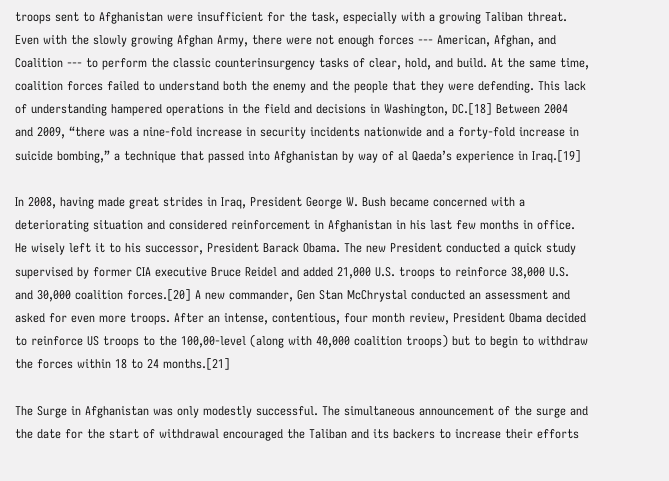troops sent to Afghanistan were insufficient for the task, especially with a growing Taliban threat.  Even with the slowly growing Afghan Army, there were not enough forces --- American, Afghan, and Coalition --- to perform the classic counterinsurgency tasks of clear, hold, and build. At the same time, coalition forces failed to understand both the enemy and the people that they were defending. This lack of understanding hampered operations in the field and decisions in Washington, DC.[18] Between 2004 and 2009, “there was a nine-fold increase in security incidents nationwide and a forty-fold increase in suicide bombing,” a technique that passed into Afghanistan by way of al Qaeda’s experience in Iraq.[19]

In 2008, having made great strides in Iraq, President George W. Bush became concerned with a deteriorating situation and considered reinforcement in Afghanistan in his last few months in office. He wisely left it to his successor, President Barack Obama. The new President conducted a quick study supervised by former CIA executive Bruce Reidel and added 21,000 U.S. troops to reinforce 38,000 U.S. and 30,000 coalition forces.[20] A new commander, Gen Stan McChrystal conducted an assessment and asked for even more troops. After an intense, contentious, four month review, President Obama decided to reinforce US troops to the 100,00-level (along with 40,000 coalition troops) but to begin to withdraw the forces within 18 to 24 months.[21]

The Surge in Afghanistan was only modestly successful. The simultaneous announcement of the surge and the date for the start of withdrawal encouraged the Taliban and its backers to increase their efforts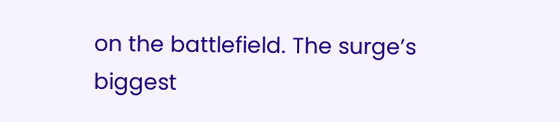on the battlefield. The surge’s biggest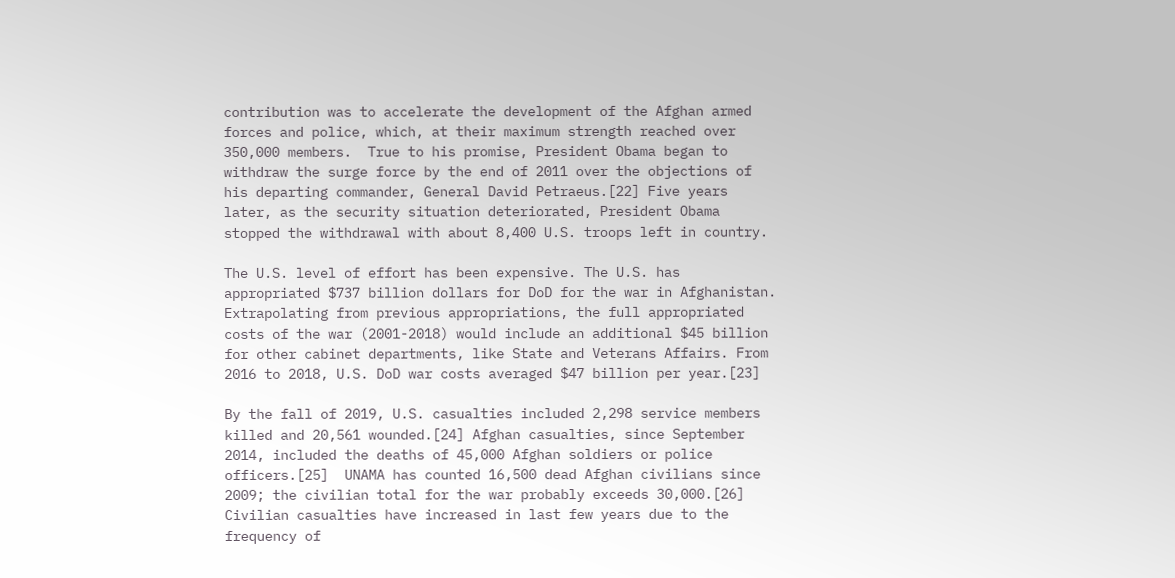contribution was to accelerate the development of the Afghan armed forces and police, which, at their maximum strength reached over 350,000 members.  True to his promise, President Obama began to withdraw the surge force by the end of 2011 over the objections of his departing commander, General David Petraeus.[22] Five years later, as the security situation deteriorated, President Obama stopped the withdrawal with about 8,400 U.S. troops left in country.

The U.S. level of effort has been expensive. The U.S. has appropriated $737 billion dollars for DoD for the war in Afghanistan. Extrapolating from previous appropriations, the full appropriated costs of the war (2001-2018) would include an additional $45 billion for other cabinet departments, like State and Veterans Affairs. From 2016 to 2018, U.S. DoD war costs averaged $47 billion per year.[23]

By the fall of 2019, U.S. casualties included 2,298 service members killed and 20,561 wounded.[24] Afghan casualties, since September 2014, included the deaths of 45,000 Afghan soldiers or police officers.[25]  UNAMA has counted 16,500 dead Afghan civilians since 2009; the civilian total for the war probably exceeds 30,000.[26] Civilian casualties have increased in last few years due to the frequency of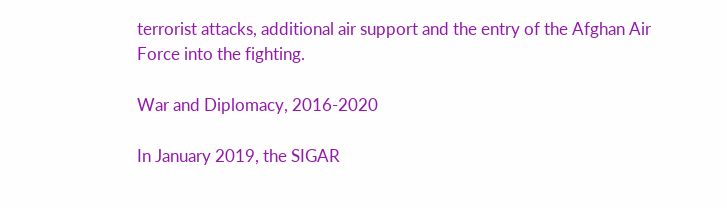terrorist attacks, additional air support and the entry of the Afghan Air Force into the fighting.

War and Diplomacy, 2016-2020

In January 2019, the SIGAR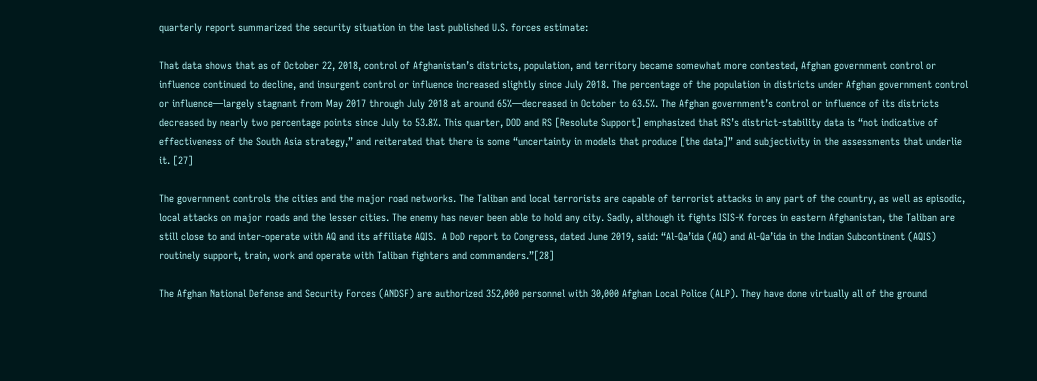quarterly report summarized the security situation in the last published U.S. forces estimate:

That data shows that as of October 22, 2018, control of Afghanistan’s districts, population, and territory became somewhat more contested, Afghan government control or influence continued to decline, and insurgent control or influence increased slightly since July 2018. The percentage of the population in districts under Afghan government control or influence—largely stagnant from May 2017 through July 2018 at around 65%—decreased in October to 63.5%. The Afghan government’s control or influence of its districts decreased by nearly two percentage points since July to 53.8%. This quarter, DOD and RS [Resolute Support] emphasized that RS’s district-stability data is “not indicative of effectiveness of the South Asia strategy,” and reiterated that there is some “uncertainty in models that produce [the data]” and subjectivity in the assessments that underlie it. [27]

The government controls the cities and the major road networks. The Taliban and local terrorists are capable of terrorist attacks in any part of the country, as well as episodic, local attacks on major roads and the lesser cities. The enemy has never been able to hold any city. Sadly, although it fights ISIS-K forces in eastern Afghanistan, the Taliban are still close to and inter-operate with AQ and its affiliate AQIS.  A DoD report to Congress, dated June 2019, said: “Al-Qa’ida (AQ) and Al-Qa’ida in the Indian Subcontinent (AQIS) routinely support, train, work and operate with Taliban fighters and commanders.”[28]

The Afghan National Defense and Security Forces (ANDSF) are authorized 352,000 personnel with 30,000 Afghan Local Police (ALP). They have done virtually all of the ground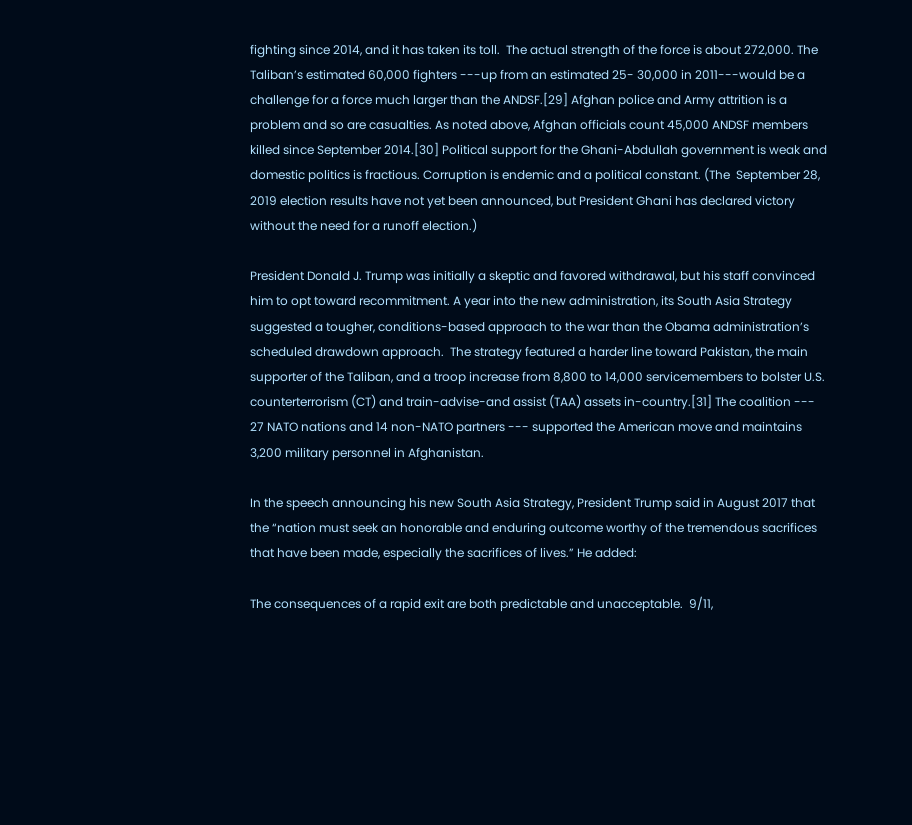fighting since 2014, and it has taken its toll.  The actual strength of the force is about 272,000. The Taliban’s estimated 60,000 fighters ---up from an estimated 25- 30,000 in 2011---would be a challenge for a force much larger than the ANDSF.[29] Afghan police and Army attrition is a problem and so are casualties. As noted above, Afghan officials count 45,000 ANDSF members killed since September 2014.[30] Political support for the Ghani-Abdullah government is weak and domestic politics is fractious. Corruption is endemic and a political constant. (The  September 28, 2019 election results have not yet been announced, but President Ghani has declared victory without the need for a runoff election.)

President Donald J. Trump was initially a skeptic and favored withdrawal, but his staff convinced him to opt toward recommitment. A year into the new administration, its South Asia Strategy suggested a tougher, conditions-based approach to the war than the Obama administration’s scheduled drawdown approach.  The strategy featured a harder line toward Pakistan, the main supporter of the Taliban, and a troop increase from 8,800 to 14,000 servicemembers to bolster U.S. counterterrorism (CT) and train-advise-and assist (TAA) assets in-country.[31] The coalition --- 27 NATO nations and 14 non-NATO partners --- supported the American move and maintains 3,200 military personnel in Afghanistan.

In the speech announcing his new South Asia Strategy, President Trump said in August 2017 that the “nation must seek an honorable and enduring outcome worthy of the tremendous sacrifices that have been made, especially the sacrifices of lives.” He added:

The consequences of a rapid exit are both predictable and unacceptable.  9/11,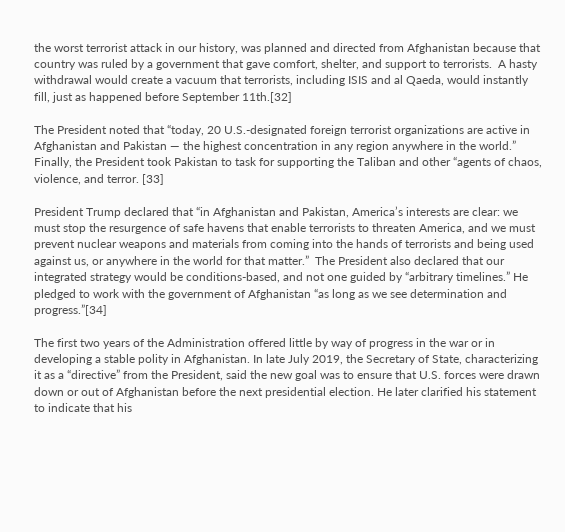the worst terrorist attack in our history, was planned and directed from Afghanistan because that country was ruled by a government that gave comfort, shelter, and support to terrorists.  A hasty withdrawal would create a vacuum that terrorists, including ISIS and al Qaeda, would instantly fill, just as happened before September 11th.[32]

The President noted that “today, 20 U.S.-designated foreign terrorist organizations are active in Afghanistan and Pakistan — the highest concentration in any region anywhere in the world.”  Finally, the President took Pakistan to task for supporting the Taliban and other “agents of chaos, violence, and terror. [33]

President Trump declared that “in Afghanistan and Pakistan, America’s interests are clear: we must stop the resurgence of safe havens that enable terrorists to threaten America, and we must prevent nuclear weapons and materials from coming into the hands of terrorists and being used against us, or anywhere in the world for that matter.”  The President also declared that our integrated strategy would be conditions-based, and not one guided by “arbitrary timelines.” He pledged to work with the government of Afghanistan “as long as we see determination and progress.”[34]

The first two years of the Administration offered little by way of progress in the war or in developing a stable polity in Afghanistan. In late July 2019, the Secretary of State, characterizing it as a “directive” from the President, said the new goal was to ensure that U.S. forces were drawn down or out of Afghanistan before the next presidential election. He later clarified his statement to indicate that his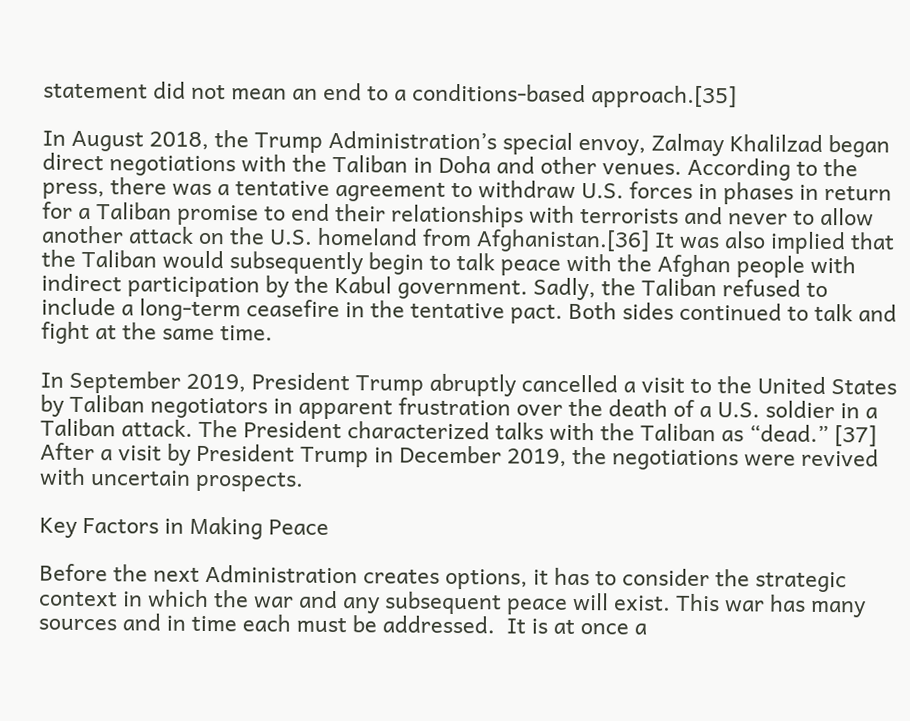statement did not mean an end to a conditions-based approach.[35]

In August 2018, the Trump Administration’s special envoy, Zalmay Khalilzad began direct negotiations with the Taliban in Doha and other venues. According to the press, there was a tentative agreement to withdraw U.S. forces in phases in return for a Taliban promise to end their relationships with terrorists and never to allow another attack on the U.S. homeland from Afghanistan.[36] It was also implied that the Taliban would subsequently begin to talk peace with the Afghan people with indirect participation by the Kabul government. Sadly, the Taliban refused to include a long-term ceasefire in the tentative pact. Both sides continued to talk and fight at the same time.

In September 2019, President Trump abruptly cancelled a visit to the United States by Taliban negotiators in apparent frustration over the death of a U.S. soldier in a Taliban attack. The President characterized talks with the Taliban as “dead.” [37] After a visit by President Trump in December 2019, the negotiations were revived with uncertain prospects.

Key Factors in Making Peace

Before the next Administration creates options, it has to consider the strategic context in which the war and any subsequent peace will exist. This war has many sources and in time each must be addressed.  It is at once a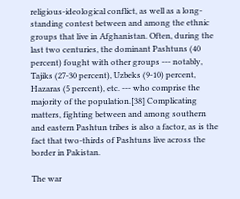religious-ideological conflict, as well as a long-standing contest between and among the ethnic groups that live in Afghanistan. Often, during the last two centuries, the dominant Pashtuns (40 percent) fought with other groups --- notably, Tajiks (27-30 percent), Uzbeks (9-10) percent, Hazaras (5 percent), etc. --- who comprise the majority of the population.[38] Complicating matters, fighting between and among southern and eastern Pashtun tribes is also a factor, as is the fact that two-thirds of Pashtuns live across the border in Pakistan.

The war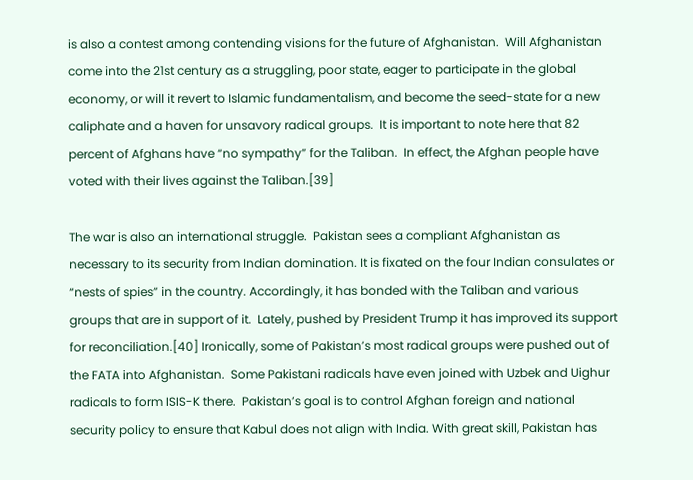is also a contest among contending visions for the future of Afghanistan.  Will Afghanistan come into the 21st century as a struggling, poor state, eager to participate in the global economy, or will it revert to Islamic fundamentalism, and become the seed-state for a new caliphate and a haven for unsavory radical groups.  It is important to note here that 82 percent of Afghans have “no sympathy” for the Taliban.  In effect, the Afghan people have voted with their lives against the Taliban.[39]

The war is also an international struggle.  Pakistan sees a compliant Afghanistan as necessary to its security from Indian domination. It is fixated on the four Indian consulates or “nests of spies” in the country. Accordingly, it has bonded with the Taliban and various groups that are in support of it.  Lately, pushed by President Trump it has improved its support for reconciliation.[40] Ironically, some of Pakistan’s most radical groups were pushed out of the FATA into Afghanistan.  Some Pakistani radicals have even joined with Uzbek and Uighur radicals to form ISIS-K there.  Pakistan’s goal is to control Afghan foreign and national security policy to ensure that Kabul does not align with India. With great skill, Pakistan has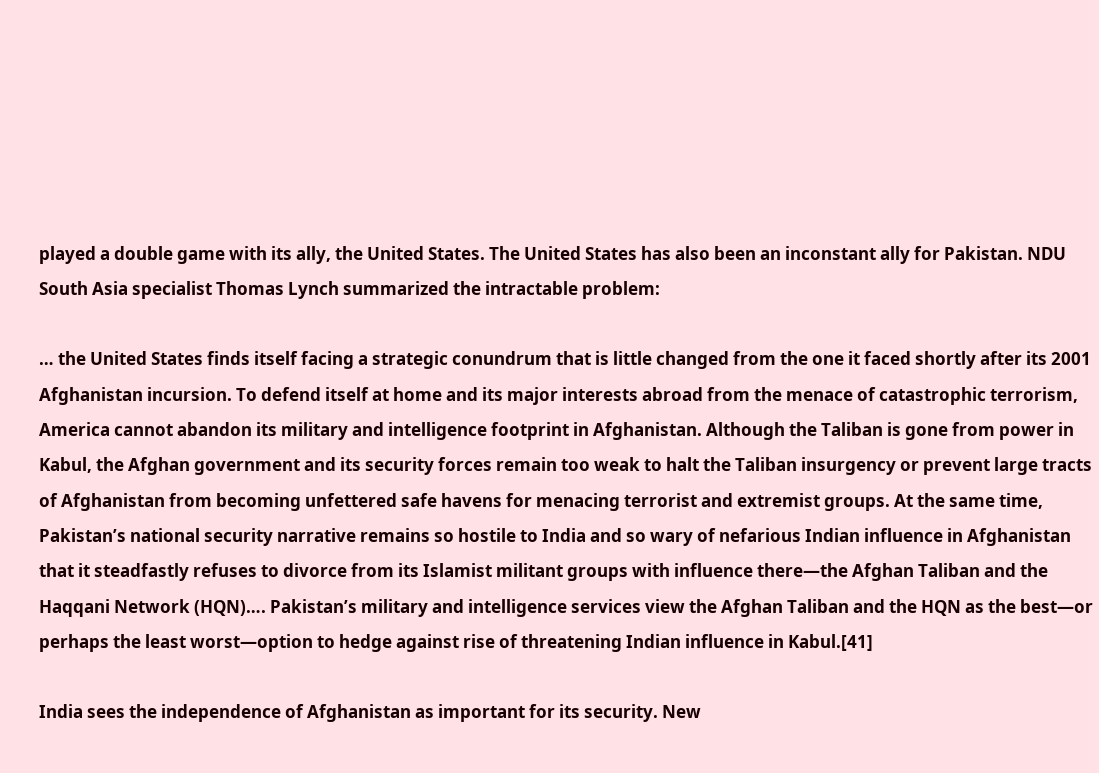played a double game with its ally, the United States. The United States has also been an inconstant ally for Pakistan. NDU South Asia specialist Thomas Lynch summarized the intractable problem:

… the United States finds itself facing a strategic conundrum that is little changed from the one it faced shortly after its 2001 Afghanistan incursion. To defend itself at home and its major interests abroad from the menace of catastrophic terrorism, America cannot abandon its military and intelligence footprint in Afghanistan. Although the Taliban is gone from power in Kabul, the Afghan government and its security forces remain too weak to halt the Taliban insurgency or prevent large tracts of Afghanistan from becoming unfettered safe havens for menacing terrorist and extremist groups. At the same time, Pakistan’s national security narrative remains so hostile to India and so wary of nefarious Indian influence in Afghanistan that it steadfastly refuses to divorce from its Islamist militant groups with influence there—the Afghan Taliban and the Haqqani Network (HQN)…. Pakistan’s military and intelligence services view the Afghan Taliban and the HQN as the best—or perhaps the least worst—option to hedge against rise of threatening Indian influence in Kabul.[41]

India sees the independence of Afghanistan as important for its security. New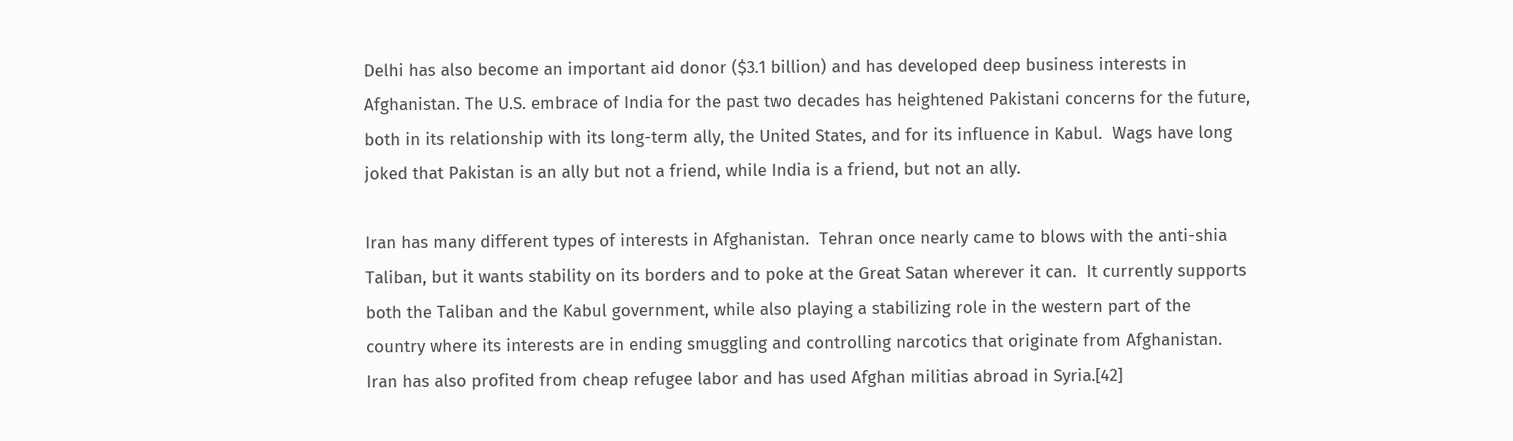Delhi has also become an important aid donor ($3.1 billion) and has developed deep business interests in Afghanistan. The U.S. embrace of India for the past two decades has heightened Pakistani concerns for the future, both in its relationship with its long-term ally, the United States, and for its influence in Kabul.  Wags have long joked that Pakistan is an ally but not a friend, while India is a friend, but not an ally.

Iran has many different types of interests in Afghanistan.  Tehran once nearly came to blows with the anti-shia Taliban, but it wants stability on its borders and to poke at the Great Satan wherever it can.  It currently supports both the Taliban and the Kabul government, while also playing a stabilizing role in the western part of the country where its interests are in ending smuggling and controlling narcotics that originate from Afghanistan. Iran has also profited from cheap refugee labor and has used Afghan militias abroad in Syria.[42]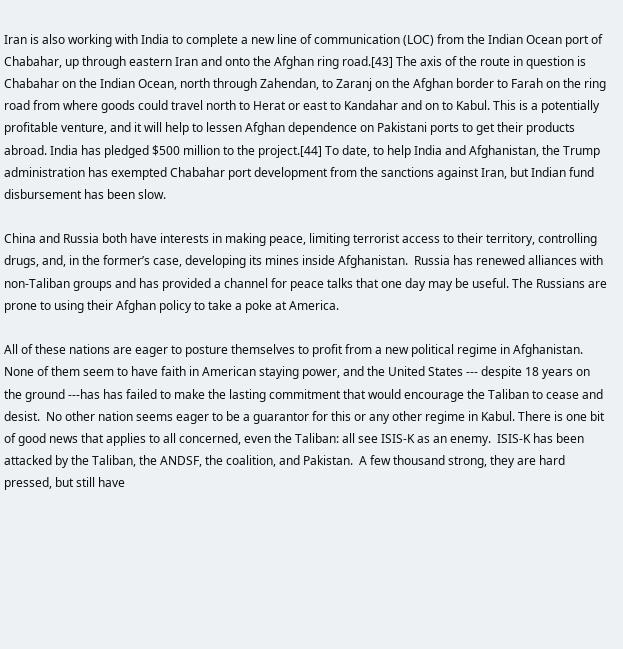Iran is also working with India to complete a new line of communication (LOC) from the Indian Ocean port of Chabahar, up through eastern Iran and onto the Afghan ring road.[43] The axis of the route in question is Chabahar on the Indian Ocean, north through Zahendan, to Zaranj on the Afghan border to Farah on the ring road from where goods could travel north to Herat or east to Kandahar and on to Kabul. This is a potentially profitable venture, and it will help to lessen Afghan dependence on Pakistani ports to get their products abroad. India has pledged $500 million to the project.[44] To date, to help India and Afghanistan, the Trump administration has exempted Chabahar port development from the sanctions against Iran, but Indian fund disbursement has been slow.

China and Russia both have interests in making peace, limiting terrorist access to their territory, controlling drugs, and, in the former’s case, developing its mines inside Afghanistan.  Russia has renewed alliances with non-Taliban groups and has provided a channel for peace talks that one day may be useful. The Russians are prone to using their Afghan policy to take a poke at America.

All of these nations are eager to posture themselves to profit from a new political regime in Afghanistan.  None of them seem to have faith in American staying power, and the United States --- despite 18 years on the ground ---has has failed to make the lasting commitment that would encourage the Taliban to cease and desist.  No other nation seems eager to be a guarantor for this or any other regime in Kabul. There is one bit of good news that applies to all concerned, even the Taliban: all see ISIS-K as an enemy.  ISIS-K has been attacked by the Taliban, the ANDSF, the coalition, and Pakistan.  A few thousand strong, they are hard pressed, but still have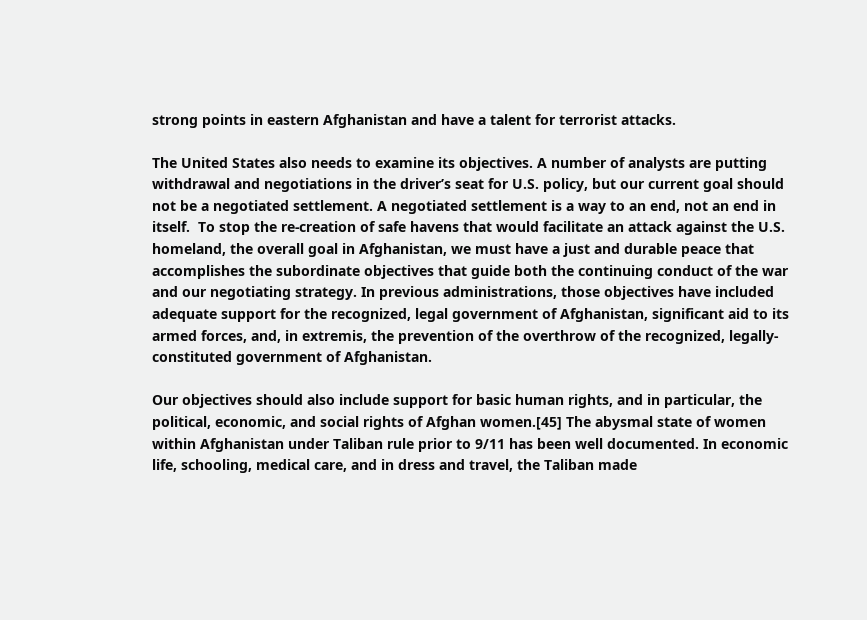strong points in eastern Afghanistan and have a talent for terrorist attacks.

The United States also needs to examine its objectives. A number of analysts are putting withdrawal and negotiations in the driver’s seat for U.S. policy, but our current goal should not be a negotiated settlement. A negotiated settlement is a way to an end, not an end in itself.  To stop the re-creation of safe havens that would facilitate an attack against the U.S. homeland, the overall goal in Afghanistan, we must have a just and durable peace that accomplishes the subordinate objectives that guide both the continuing conduct of the war and our negotiating strategy. In previous administrations, those objectives have included adequate support for the recognized, legal government of Afghanistan, significant aid to its armed forces, and, in extremis, the prevention of the overthrow of the recognized, legally-constituted government of Afghanistan.

Our objectives should also include support for basic human rights, and in particular, the political, economic, and social rights of Afghan women.[45] The abysmal state of women within Afghanistan under Taliban rule prior to 9/11 has been well documented. In economic life, schooling, medical care, and in dress and travel, the Taliban made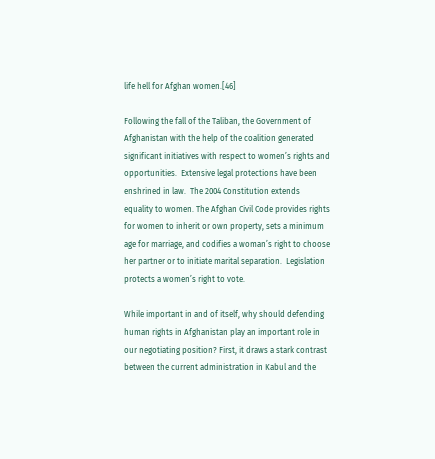life hell for Afghan women.[46]

Following the fall of the Taliban, the Government of Afghanistan with the help of the coalition generated significant initiatives with respect to women’s rights and opportunities.  Extensive legal protections have been enshrined in law.  The 2004 Constitution extends equality to women. The Afghan Civil Code provides rights for women to inherit or own property, sets a minimum age for marriage, and codifies a woman’s right to choose her partner or to initiate marital separation.  Legislation protects a women’s right to vote.

While important in and of itself, why should defending human rights in Afghanistan play an important role in our negotiating position? First, it draws a stark contrast between the current administration in Kabul and the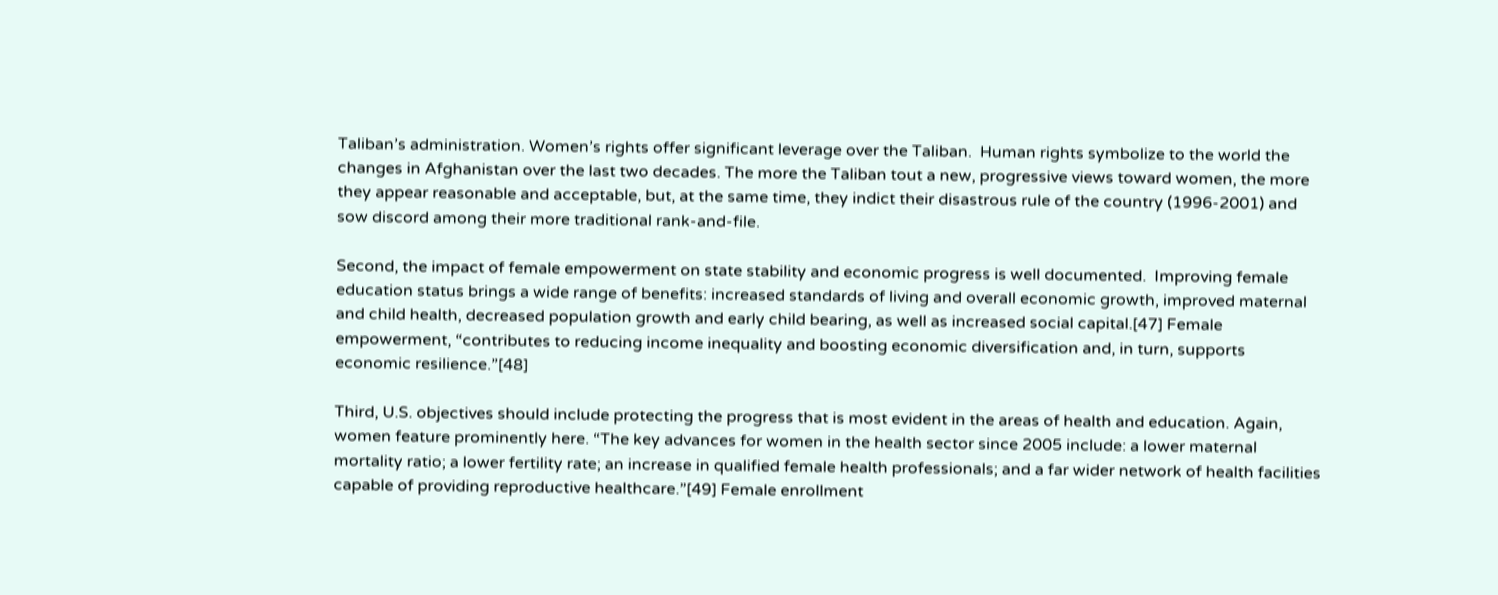Taliban’s administration. Women’s rights offer significant leverage over the Taliban.  Human rights symbolize to the world the changes in Afghanistan over the last two decades. The more the Taliban tout a new, progressive views toward women, the more they appear reasonable and acceptable, but, at the same time, they indict their disastrous rule of the country (1996-2001) and sow discord among their more traditional rank-and-file.

Second, the impact of female empowerment on state stability and economic progress is well documented.  Improving female education status brings a wide range of benefits: increased standards of living and overall economic growth, improved maternal and child health, decreased population growth and early child bearing, as well as increased social capital.[47] Female empowerment, “contributes to reducing income inequality and boosting economic diversification and, in turn, supports economic resilience.”[48]

Third, U.S. objectives should include protecting the progress that is most evident in the areas of health and education. Again, women feature prominently here. “The key advances for women in the health sector since 2005 include: a lower maternal mortality ratio; a lower fertility rate; an increase in qualified female health professionals; and a far wider network of health facilities capable of providing reproductive healthcare.”[49] Female enrollment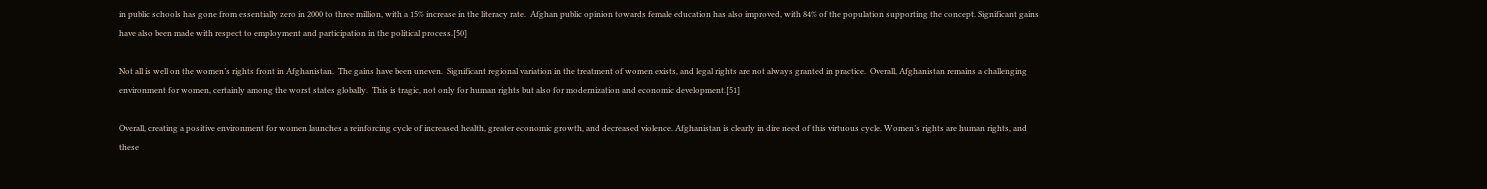in public schools has gone from essentially zero in 2000 to three million, with a 15% increase in the literacy rate.  Afghan public opinion towards female education has also improved, with 84% of the population supporting the concept. Significant gains have also been made with respect to employment and participation in the political process.[50]

Not all is well on the women’s rights front in Afghanistan.  The gains have been uneven.  Significant regional variation in the treatment of women exists, and legal rights are not always granted in practice.  Overall, Afghanistan remains a challenging environment for women, certainly among the worst states globally.  This is tragic, not only for human rights but also for modernization and economic development.[51]

Overall, creating a positive environment for women launches a reinforcing cycle of increased health, greater economic growth, and decreased violence. Afghanistan is clearly in dire need of this virtuous cycle. Women’s rights are human rights, and these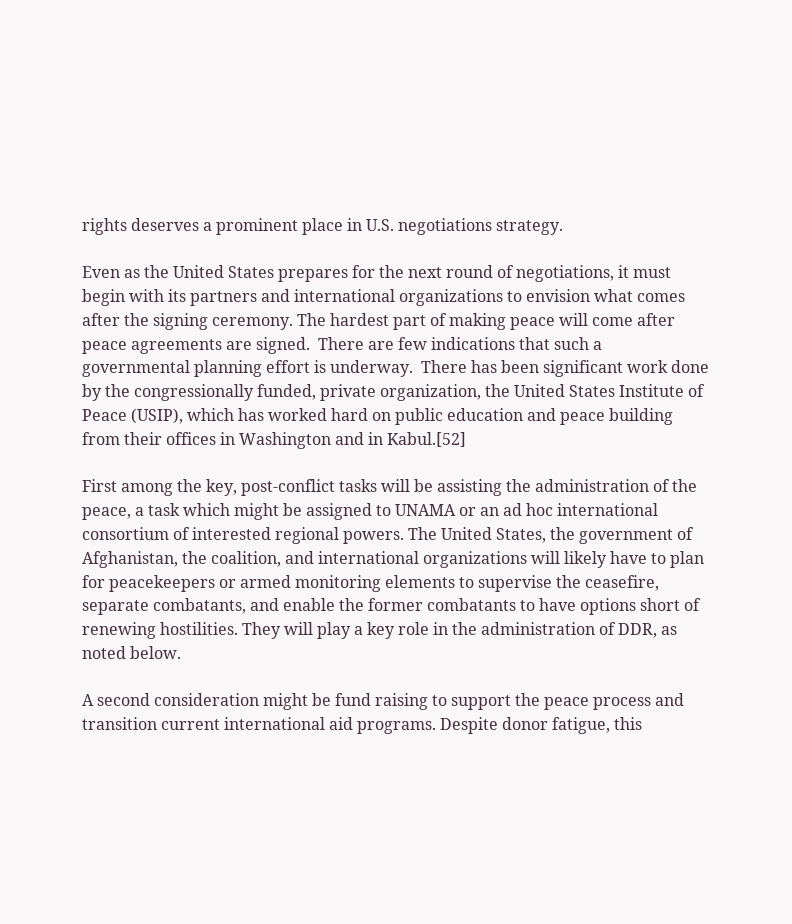rights deserves a prominent place in U.S. negotiations strategy.

Even as the United States prepares for the next round of negotiations, it must begin with its partners and international organizations to envision what comes after the signing ceremony. The hardest part of making peace will come after peace agreements are signed.  There are few indications that such a governmental planning effort is underway.  There has been significant work done by the congressionally funded, private organization, the United States Institute of Peace (USIP), which has worked hard on public education and peace building from their offices in Washington and in Kabul.[52]

First among the key, post-conflict tasks will be assisting the administration of the peace, a task which might be assigned to UNAMA or an ad hoc international consortium of interested regional powers. The United States, the government of Afghanistan, the coalition, and international organizations will likely have to plan for peacekeepers or armed monitoring elements to supervise the ceasefire, separate combatants, and enable the former combatants to have options short of renewing hostilities. They will play a key role in the administration of DDR, as noted below.

A second consideration might be fund raising to support the peace process and transition current international aid programs. Despite donor fatigue, this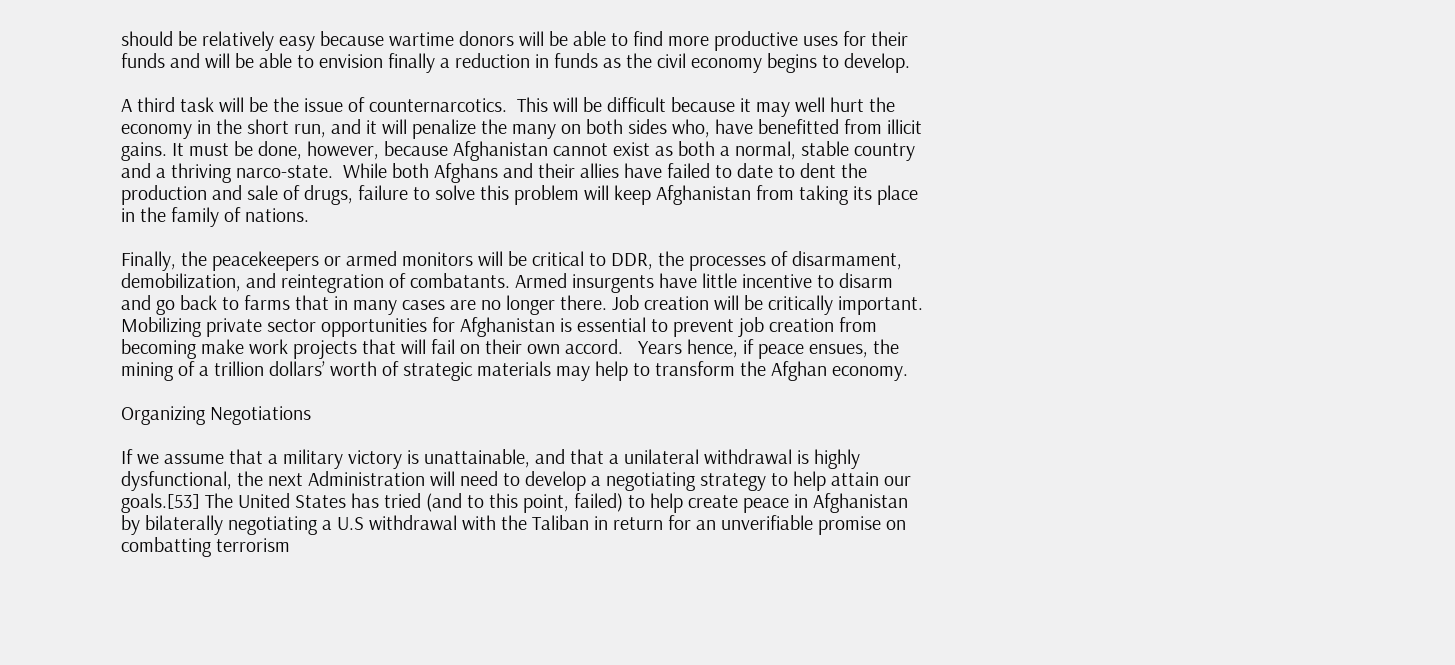should be relatively easy because wartime donors will be able to find more productive uses for their funds and will be able to envision finally a reduction in funds as the civil economy begins to develop.

A third task will be the issue of counternarcotics.  This will be difficult because it may well hurt the economy in the short run, and it will penalize the many on both sides who, have benefitted from illicit gains. It must be done, however, because Afghanistan cannot exist as both a normal, stable country and a thriving narco-state.  While both Afghans and their allies have failed to date to dent the production and sale of drugs, failure to solve this problem will keep Afghanistan from taking its place in the family of nations.

Finally, the peacekeepers or armed monitors will be critical to DDR, the processes of disarmament, demobilization, and reintegration of combatants. Armed insurgents have little incentive to disarm and go back to farms that in many cases are no longer there. Job creation will be critically important.  Mobilizing private sector opportunities for Afghanistan is essential to prevent job creation from becoming make work projects that will fail on their own accord.   Years hence, if peace ensues, the mining of a trillion dollars’ worth of strategic materials may help to transform the Afghan economy.

Organizing Negotiations

If we assume that a military victory is unattainable, and that a unilateral withdrawal is highly dysfunctional, the next Administration will need to develop a negotiating strategy to help attain our goals.[53] The United States has tried (and to this point, failed) to help create peace in Afghanistan by bilaterally negotiating a U.S withdrawal with the Taliban in return for an unverifiable promise on combatting terrorism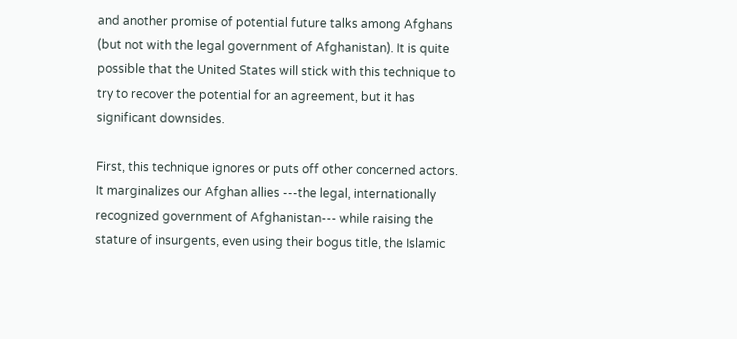and another promise of potential future talks among Afghans (but not with the legal government of Afghanistan). It is quite possible that the United States will stick with this technique to try to recover the potential for an agreement, but it has significant downsides.

First, this technique ignores or puts off other concerned actors. It marginalizes our Afghan allies ---the legal, internationally recognized government of Afghanistan--- while raising the stature of insurgents, even using their bogus title, the Islamic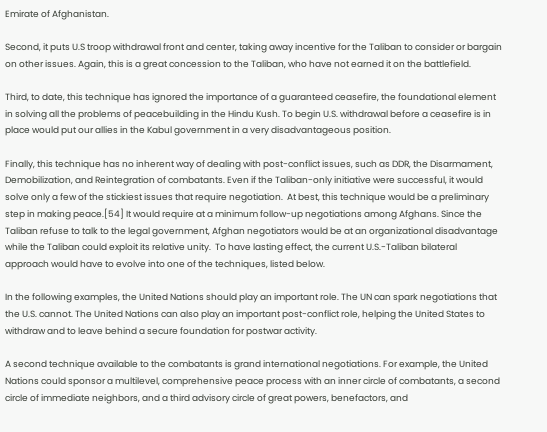Emirate of Afghanistan.

Second, it puts U.S troop withdrawal front and center, taking away incentive for the Taliban to consider or bargain on other issues. Again, this is a great concession to the Taliban, who have not earned it on the battlefield.

Third, to date, this technique has ignored the importance of a guaranteed ceasefire, the foundational element in solving all the problems of peacebuilding in the Hindu Kush. To begin U.S. withdrawal before a ceasefire is in place would put our allies in the Kabul government in a very disadvantageous position.

Finally, this technique has no inherent way of dealing with post-conflict issues, such as DDR, the Disarmament, Demobilization, and Reintegration of combatants. Even if the Taliban-only initiative were successful, it would solve only a few of the stickiest issues that require negotiation.  At best, this technique would be a preliminary step in making peace.[54] It would require at a minimum follow-up negotiations among Afghans. Since the Taliban refuse to talk to the legal government, Afghan negotiators would be at an organizational disadvantage while the Taliban could exploit its relative unity.  To have lasting effect, the current U.S.-Taliban bilateral approach would have to evolve into one of the techniques, listed below.

In the following examples, the United Nations should play an important role. The UN can spark negotiations that the U.S. cannot. The United Nations can also play an important post-conflict role, helping the United States to withdraw and to leave behind a secure foundation for postwar activity.

A second technique available to the combatants is grand international negotiations. For example, the United Nations could sponsor a multilevel, comprehensive peace process with an inner circle of combatants, a second circle of immediate neighbors, and a third advisory circle of great powers, benefactors, and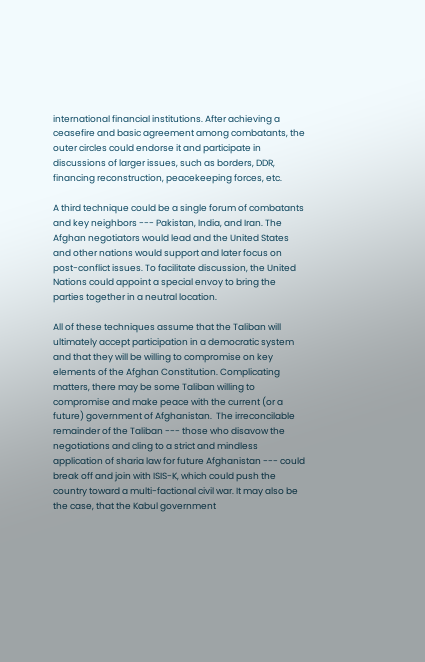international financial institutions. After achieving a ceasefire and basic agreement among combatants, the outer circles could endorse it and participate in discussions of larger issues, such as borders, DDR, financing reconstruction, peacekeeping forces, etc.

A third technique could be a single forum of combatants and key neighbors --- Pakistan, India, and Iran. The Afghan negotiators would lead and the United States and other nations would support and later focus on post-conflict issues. To facilitate discussion, the United Nations could appoint a special envoy to bring the parties together in a neutral location.

All of these techniques assume that the Taliban will ultimately accept participation in a democratic system and that they will be willing to compromise on key elements of the Afghan Constitution. Complicating matters, there may be some Taliban willing to compromise and make peace with the current (or a future) government of Afghanistan.  The irreconcilable remainder of the Taliban --- those who disavow the negotiations and cling to a strict and mindless application of sharia law for future Afghanistan --- could break off and join with ISIS-K, which could push the country toward a multi-factional civil war. It may also be the case, that the Kabul government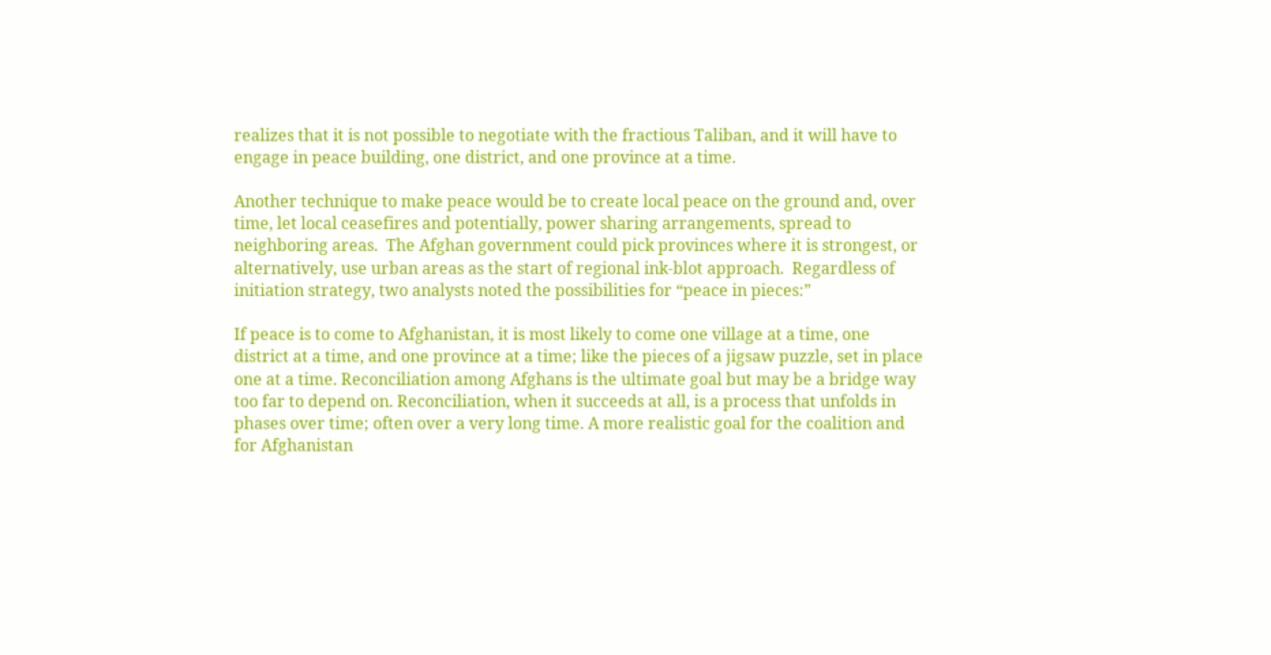realizes that it is not possible to negotiate with the fractious Taliban, and it will have to engage in peace building, one district, and one province at a time.

Another technique to make peace would be to create local peace on the ground and, over time, let local ceasefires and potentially, power sharing arrangements, spread to neighboring areas.  The Afghan government could pick provinces where it is strongest, or alternatively, use urban areas as the start of regional ink-blot approach.  Regardless of initiation strategy, two analysts noted the possibilities for “peace in pieces:”

If peace is to come to Afghanistan, it is most likely to come one village at a time, one district at a time, and one province at a time; like the pieces of a jigsaw puzzle, set in place one at a time. Reconciliation among Afghans is the ultimate goal but may be a bridge way too far to depend on. Reconciliation, when it succeeds at all, is a process that unfolds in phases over time; often over a very long time. A more realistic goal for the coalition and for Afghanistan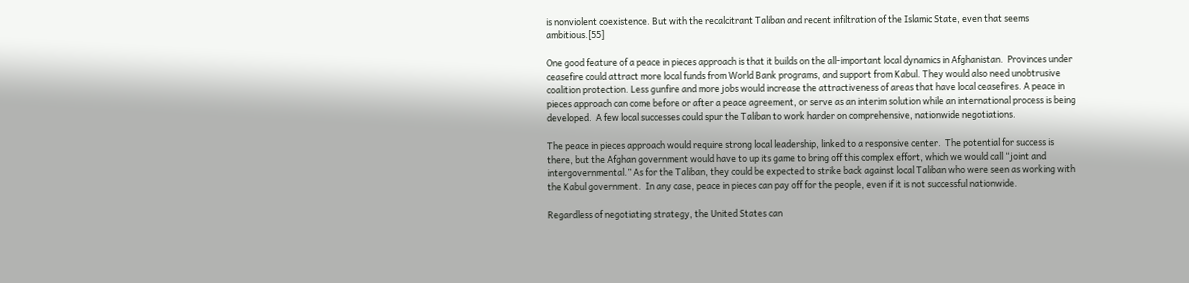is nonviolent coexistence. But with the recalcitrant Taliban and recent infiltration of the Islamic State, even that seems ambitious.[55]

One good feature of a peace in pieces approach is that it builds on the all-important local dynamics in Afghanistan.  Provinces under ceasefire could attract more local funds from World Bank programs, and support from Kabul. They would also need unobtrusive coalition protection. Less gunfire and more jobs would increase the attractiveness of areas that have local ceasefires. A peace in pieces approach can come before or after a peace agreement, or serve as an interim solution while an international process is being developed.  A few local successes could spur the Taliban to work harder on comprehensive, nationwide negotiations.

The peace in pieces approach would require strong local leadership, linked to a responsive center.  The potential for success is there, but the Afghan government would have to up its game to bring off this complex effort, which we would call “joint and intergovernmental.” As for the Taliban, they could be expected to strike back against local Taliban who were seen as working with the Kabul government.  In any case, peace in pieces can pay off for the people, even if it is not successful nationwide.

Regardless of negotiating strategy, the United States can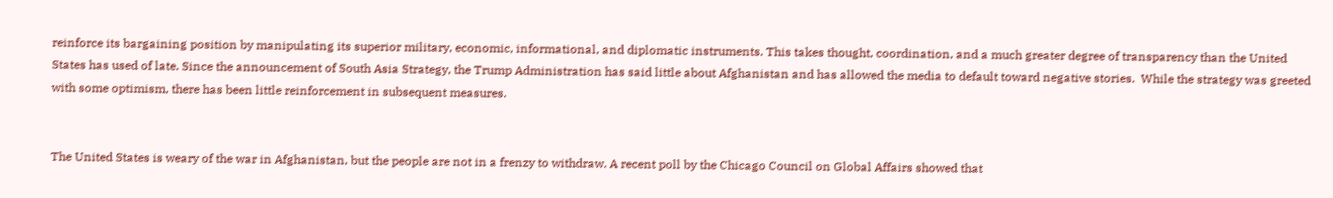reinforce its bargaining position by manipulating its superior military, economic, informational, and diplomatic instruments. This takes thought, coordination, and a much greater degree of transparency than the United States has used of late. Since the announcement of South Asia Strategy, the Trump Administration has said little about Afghanistan and has allowed the media to default toward negative stories.  While the strategy was greeted with some optimism, there has been little reinforcement in subsequent measures.


The United States is weary of the war in Afghanistan, but the people are not in a frenzy to withdraw. A recent poll by the Chicago Council on Global Affairs showed that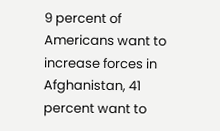9 percent of Americans want to increase forces in Afghanistan, 41 percent want to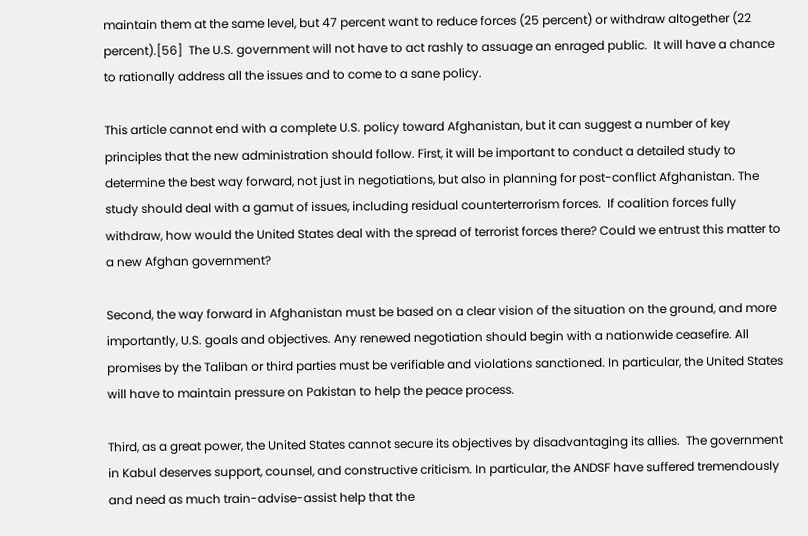maintain them at the same level, but 47 percent want to reduce forces (25 percent) or withdraw altogether (22 percent).[56]  The U.S. government will not have to act rashly to assuage an enraged public.  It will have a chance to rationally address all the issues and to come to a sane policy.

This article cannot end with a complete U.S. policy toward Afghanistan, but it can suggest a number of key principles that the new administration should follow. First, it will be important to conduct a detailed study to determine the best way forward, not just in negotiations, but also in planning for post-conflict Afghanistan. The study should deal with a gamut of issues, including residual counterterrorism forces.  If coalition forces fully withdraw, how would the United States deal with the spread of terrorist forces there? Could we entrust this matter to a new Afghan government?

Second, the way forward in Afghanistan must be based on a clear vision of the situation on the ground, and more importantly, U.S. goals and objectives. Any renewed negotiation should begin with a nationwide ceasefire. All promises by the Taliban or third parties must be verifiable and violations sanctioned. In particular, the United States will have to maintain pressure on Pakistan to help the peace process.

Third, as a great power, the United States cannot secure its objectives by disadvantaging its allies.  The government in Kabul deserves support, counsel, and constructive criticism. In particular, the ANDSF have suffered tremendously and need as much train-advise-assist help that the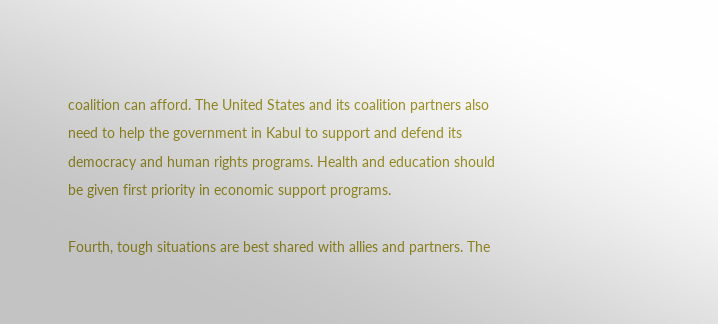coalition can afford. The United States and its coalition partners also need to help the government in Kabul to support and defend its democracy and human rights programs. Health and education should be given first priority in economic support programs.

Fourth, tough situations are best shared with allies and partners. The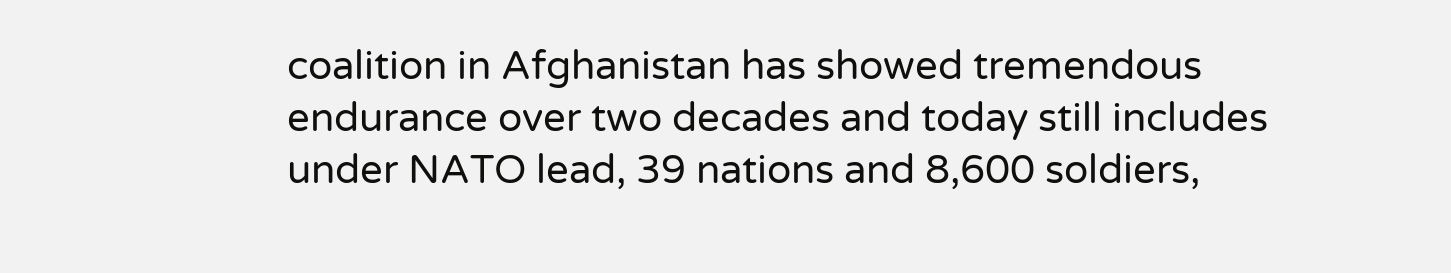coalition in Afghanistan has showed tremendous endurance over two decades and today still includes under NATO lead, 39 nations and 8,600 soldiers,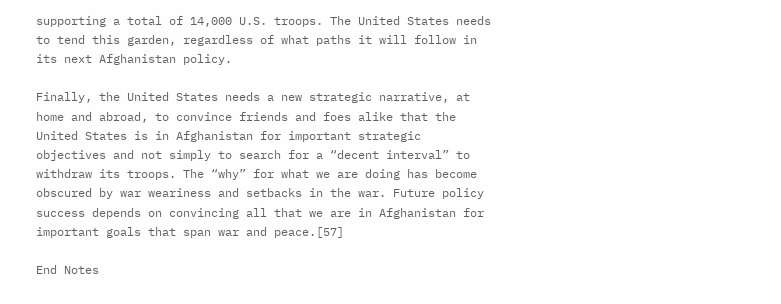supporting a total of 14,000 U.S. troops. The United States needs to tend this garden, regardless of what paths it will follow in its next Afghanistan policy.

Finally, the United States needs a new strategic narrative, at home and abroad, to convince friends and foes alike that the United States is in Afghanistan for important strategic objectives and not simply to search for a “decent interval” to withdraw its troops. The “why” for what we are doing has become obscured by war weariness and setbacks in the war. Future policy success depends on convincing all that we are in Afghanistan for important goals that span war and peace.[57]

End Notes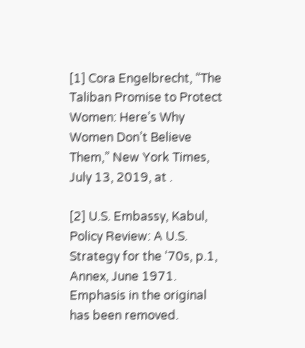[1] Cora Engelbrecht, “The Taliban Promise to Protect Women: Here’s Why Women Don’t Believe Them,” New York Times, July 13, 2019, at .

[2] U.S. Embassy, Kabul, Policy Review: A U.S. Strategy for the ‘70s, p.1, Annex, June 1971. Emphasis in the original has been removed.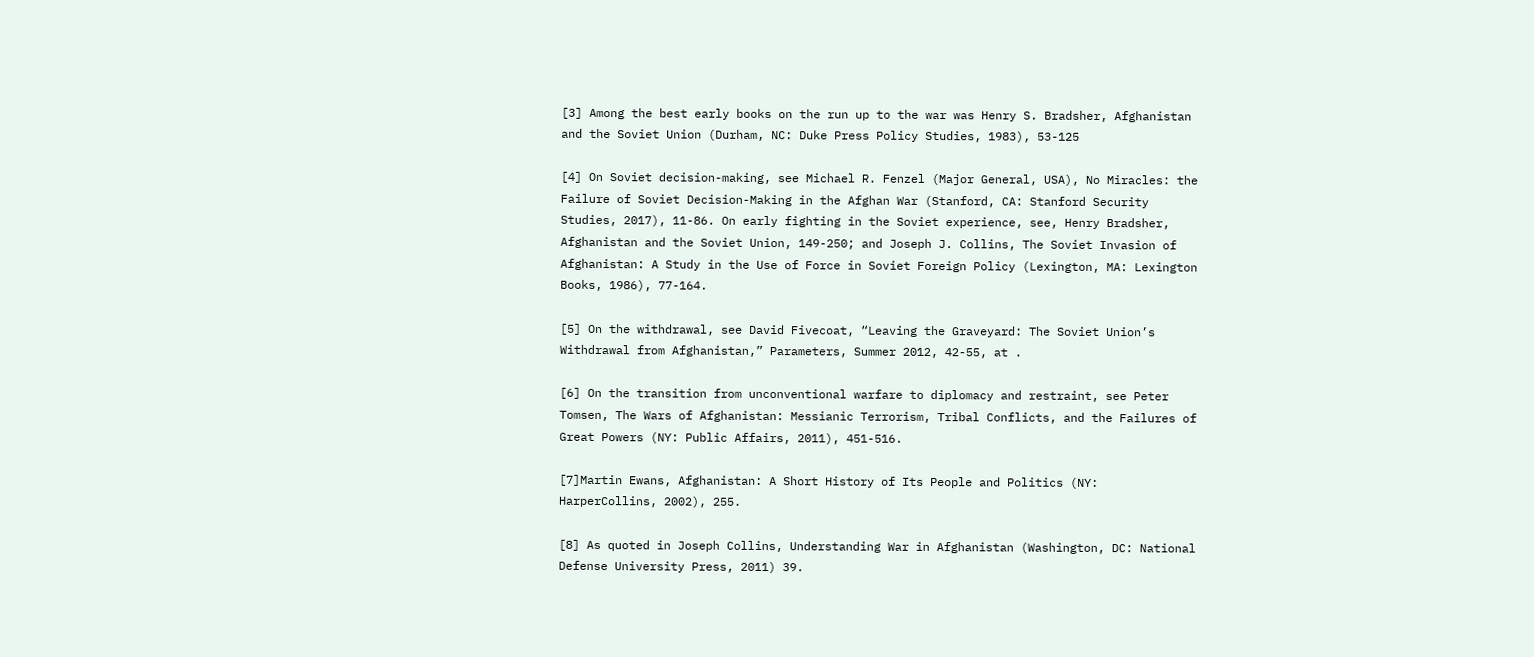[3] Among the best early books on the run up to the war was Henry S. Bradsher, Afghanistan and the Soviet Union (Durham, NC: Duke Press Policy Studies, 1983), 53-125

[4] On Soviet decision-making, see Michael R. Fenzel (Major General, USA), No Miracles: the Failure of Soviet Decision-Making in the Afghan War (Stanford, CA: Stanford Security Studies, 2017), 11-86. On early fighting in the Soviet experience, see, Henry Bradsher, Afghanistan and the Soviet Union, 149-250; and Joseph J. Collins, The Soviet Invasion of Afghanistan: A Study in the Use of Force in Soviet Foreign Policy (Lexington, MA: Lexington Books, 1986), 77-164.

[5] On the withdrawal, see David Fivecoat, “Leaving the Graveyard: The Soviet Union’s Withdrawal from Afghanistan,” Parameters, Summer 2012, 42-55, at .

[6] On the transition from unconventional warfare to diplomacy and restraint, see Peter Tomsen, The Wars of Afghanistan: Messianic Terrorism, Tribal Conflicts, and the Failures of Great Powers (NY: Public Affairs, 2011), 451-516.

[7]Martin Ewans, Afghanistan: A Short History of Its People and Politics (NY: HarperCollins, 2002), 255.

[8] As quoted in Joseph Collins, Understanding War in Afghanistan (Washington, DC: National Defense University Press, 2011) 39.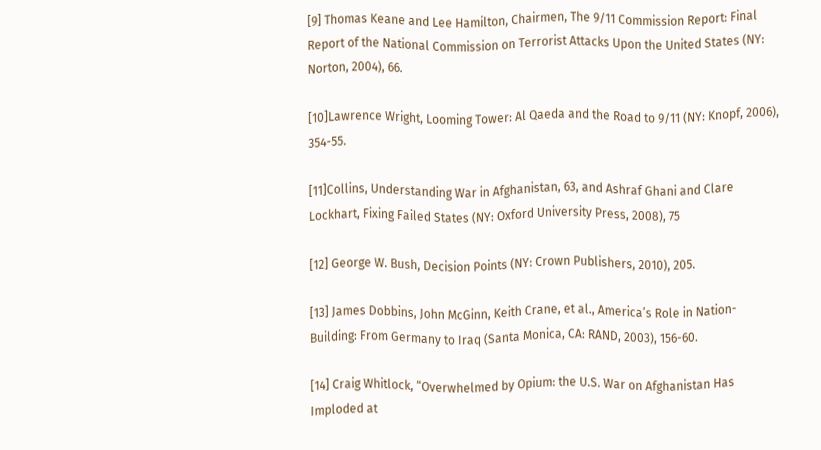[9] Thomas Keane and Lee Hamilton, Chairmen, The 9/11 Commission Report: Final Report of the National Commission on Terrorist Attacks Upon the United States (NY: Norton, 2004), 66.

[10]Lawrence Wright, Looming Tower: Al Qaeda and the Road to 9/11 (NY: Knopf, 2006), 354-55.

[11]Collins, Understanding War in Afghanistan, 63, and Ashraf Ghani and Clare Lockhart, Fixing Failed States (NY: Oxford University Press, 2008), 75

[12] George W. Bush, Decision Points (NY: Crown Publishers, 2010), 205.

[13] James Dobbins, John McGinn, Keith Crane, et al., America’s Role in Nation-Building: From Germany to Iraq (Santa Monica, CA: RAND, 2003), 156-60.

[14] Craig Whitlock, “Overwhelmed by Opium: the U.S. War on Afghanistan Has Imploded at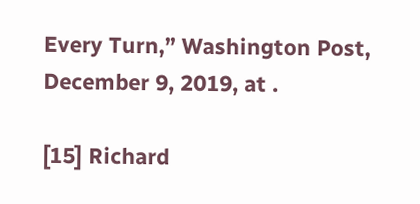Every Turn,” Washington Post, December 9, 2019, at .

[15] Richard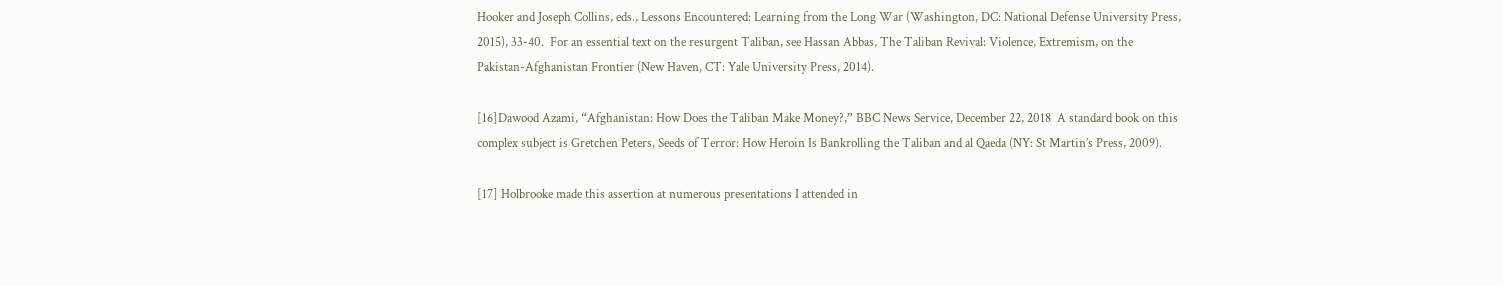Hooker and Joseph Collins, eds., Lessons Encountered: Learning from the Long War (Washington, DC: National Defense University Press, 2015), 33-40.  For an essential text on the resurgent Taliban, see Hassan Abbas, The Taliban Revival: Violence, Extremism, on the Pakistan-Afghanistan Frontier (New Haven, CT: Yale University Press, 2014).

[16]Dawood Azami, “Afghanistan: How Does the Taliban Make Money?,” BBC News Service, December 22, 2018  A standard book on this complex subject is Gretchen Peters, Seeds of Terror: How Heroin Is Bankrolling the Taliban and al Qaeda (NY: St Martin’s Press, 2009).

[17] Holbrooke made this assertion at numerous presentations I attended in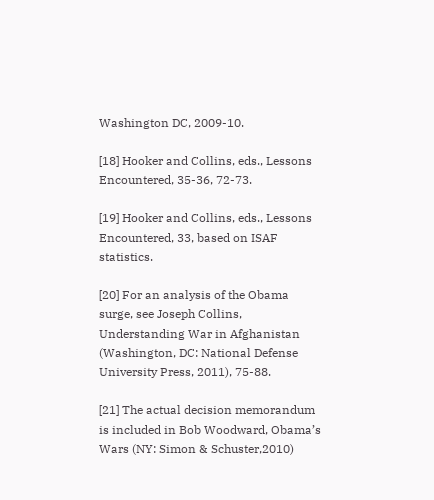Washington DC, 2009-10.

[18] Hooker and Collins, eds., Lessons Encountered, 35-36, 72-73.

[19] Hooker and Collins, eds., Lessons Encountered, 33, based on ISAF statistics.

[20] For an analysis of the Obama surge, see Joseph Collins, Understanding War in Afghanistan (Washington, DC: National Defense University Press, 2011), 75-88.

[21] The actual decision memorandum is included in Bob Woodward, Obama’s Wars (NY: Simon & Schuster,2010)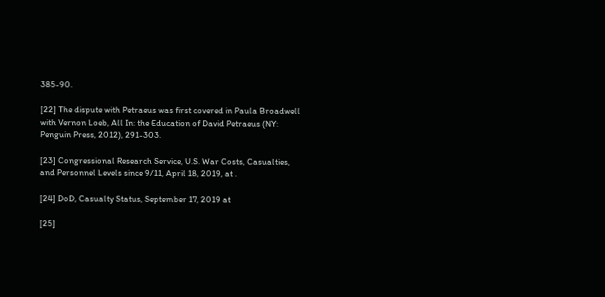385-90.

[22] The dispute with Petraeus was first covered in Paula Broadwell with Vernon Loeb, All In: the Education of David Petraeus (NY: Penguin Press, 2012), 291-303.

[23] Congressional Research Service, U.S. War Costs, Casualties, and Personnel Levels since 9/11, April 18, 2019, at .

[24] DoD, Casualty Status, September 17, 2019 at

[25]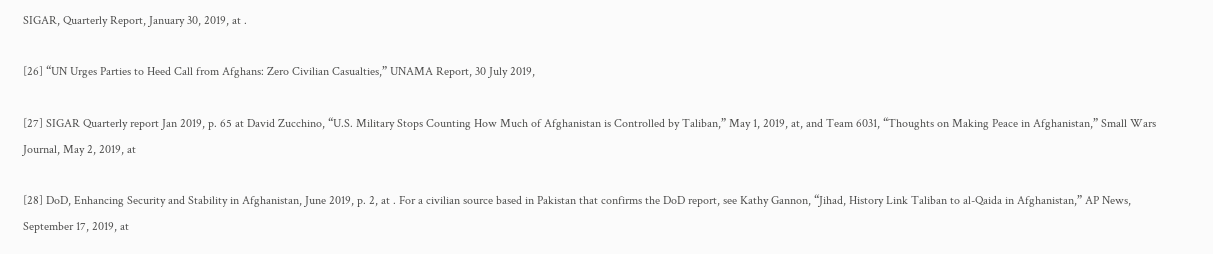SIGAR, Quarterly Report, January 30, 2019, at .

[26] “UN Urges Parties to Heed Call from Afghans: Zero Civilian Casualties,” UNAMA Report, 30 July 2019,

[27] SIGAR Quarterly report Jan 2019, p. 65 at David Zucchino, “U.S. Military Stops Counting How Much of Afghanistan is Controlled by Taliban,” May 1, 2019, at, and Team 6031, “Thoughts on Making Peace in Afghanistan,” Small Wars Journal, May 2, 2019, at

[28] DoD, Enhancing Security and Stability in Afghanistan, June 2019, p. 2, at . For a civilian source based in Pakistan that confirms the DoD report, see Kathy Gannon, “Jihad, History Link Taliban to al-Qaida in Afghanistan,” AP News, September 17, 2019, at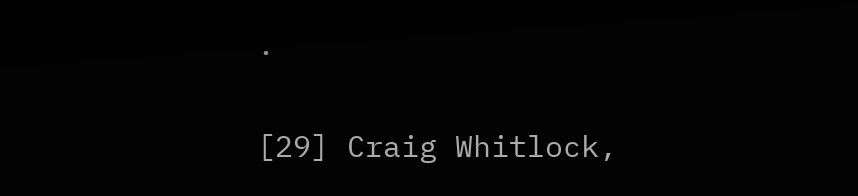.

[29] Craig Whitlock,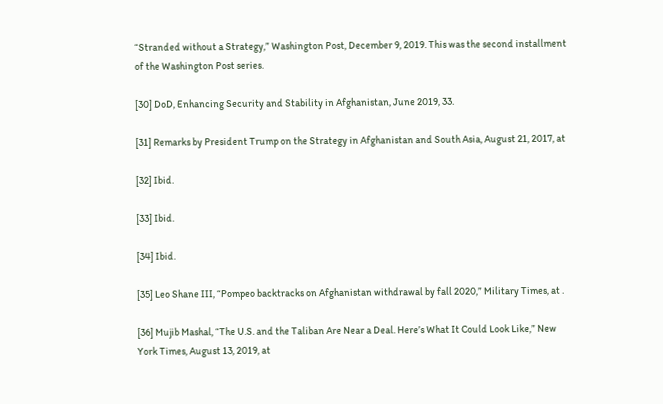“Stranded without a Strategy,” Washington Post, December 9, 2019. This was the second installment of the Washington Post series.

[30] DoD, Enhancing Security and Stability in Afghanistan, June 2019, 33.

[31] Remarks by President Trump on the Strategy in Afghanistan and South Asia, August 21, 2017, at

[32] Ibid.

[33] Ibid.

[34] Ibid.

[35] Leo Shane III, “Pompeo backtracks on Afghanistan withdrawal by fall 2020,” Military Times, at .

[36] Mujib Mashal, “The U.S. and the Taliban Are Near a Deal. Here’s What It Could Look Like,” New York Times, August 13, 2019, at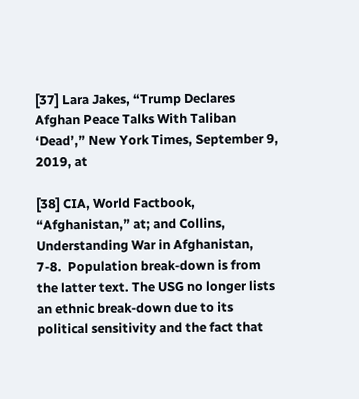[37] Lara Jakes, “Trump Declares Afghan Peace Talks With Taliban ‘Dead’,” New York Times, September 9, 2019, at

[38] CIA, World Factbook, “Afghanistan,” at; and Collins, Understanding War in Afghanistan, 7-8.  Population break-down is from the latter text. The USG no longer lists an ethnic break-down due to its political sensitivity and the fact that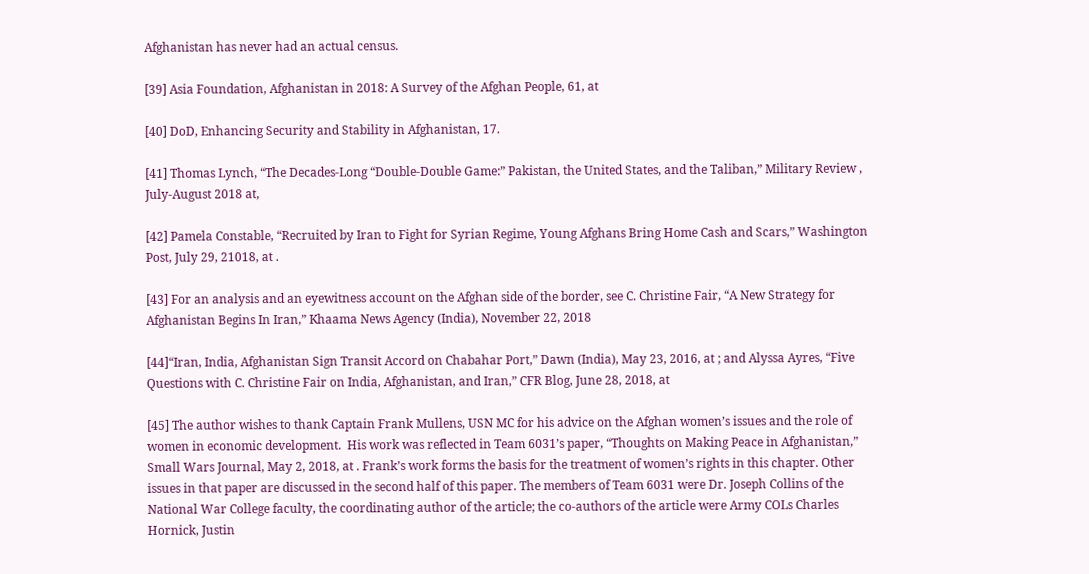Afghanistan has never had an actual census.

[39] Asia Foundation, Afghanistan in 2018: A Survey of the Afghan People, 61, at

[40] DoD, Enhancing Security and Stability in Afghanistan, 17.

[41] Thomas Lynch, “The Decades-Long “Double-Double Game:” Pakistan, the United States, and the Taliban,” Military Review , July-August 2018 at,

[42] Pamela Constable, “Recruited by Iran to Fight for Syrian Regime, Young Afghans Bring Home Cash and Scars,” Washington Post, July 29, 21018, at .

[43] For an analysis and an eyewitness account on the Afghan side of the border, see C. Christine Fair, “A New Strategy for Afghanistan Begins In Iran,” Khaama News Agency (India), November 22, 2018

[44]“Iran, India, Afghanistan Sign Transit Accord on Chabahar Port,” Dawn (India), May 23, 2016, at ; and Alyssa Ayres, “Five Questions with C. Christine Fair on India, Afghanistan, and Iran,” CFR Blog, June 28, 2018, at

[45] The author wishes to thank Captain Frank Mullens, USN MC for his advice on the Afghan women’s issues and the role of women in economic development.  His work was reflected in Team 6031’s paper, “Thoughts on Making Peace in Afghanistan,” Small Wars Journal, May 2, 2018, at . Frank’s work forms the basis for the treatment of women’s rights in this chapter. Other issues in that paper are discussed in the second half of this paper. The members of Team 6031 were Dr. Joseph Collins of the National War College faculty, the coordinating author of the article; the co-authors of the article were Army COLs Charles Hornick, Justin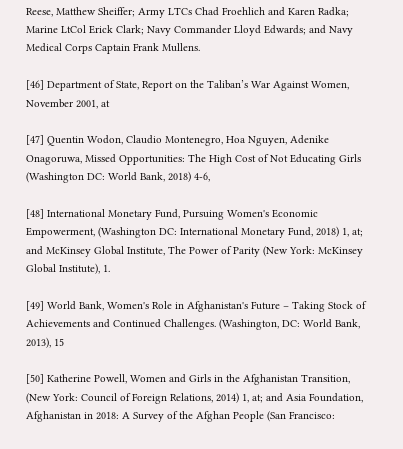Reese, Matthew Sheiffer; Army LTCs Chad Froehlich and Karen Radka; Marine LtCol Erick Clark; Navy Commander Lloyd Edwards; and Navy Medical Corps Captain Frank Mullens.

[46] Department of State, Report on the Taliban’s War Against Women, November 2001, at

[47] Quentin Wodon, Claudio Montenegro, Hoa Nguyen, Adenike Onagoruwa, Missed Opportunities: The High Cost of Not Educating Girls (Washington DC: World Bank, 2018) 4-6,

[48] International Monetary Fund, Pursuing Women's Economic Empowerment, (Washington DC: International Monetary Fund, 2018) 1, at; and McKinsey Global Institute, The Power of Parity (New York: McKinsey Global Institute), 1.

[49] World Bank, Women's Role in Afghanistan's Future – Taking Stock of Achievements and Continued Challenges. (Washington, DC: World Bank, 2013), 15

[50] Katherine Powell, Women and Girls in the Afghanistan Transition, (New York: Council of Foreign Relations, 2014) 1, at; and Asia Foundation, Afghanistan in 2018: A Survey of the Afghan People (San Francisco: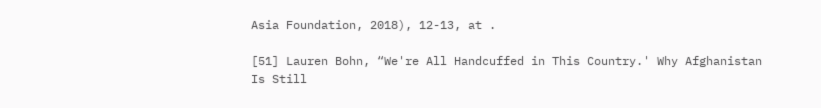Asia Foundation, 2018), 12-13, at .

[51] Lauren Bohn, “We're All Handcuffed in This Country.' Why Afghanistan Is Still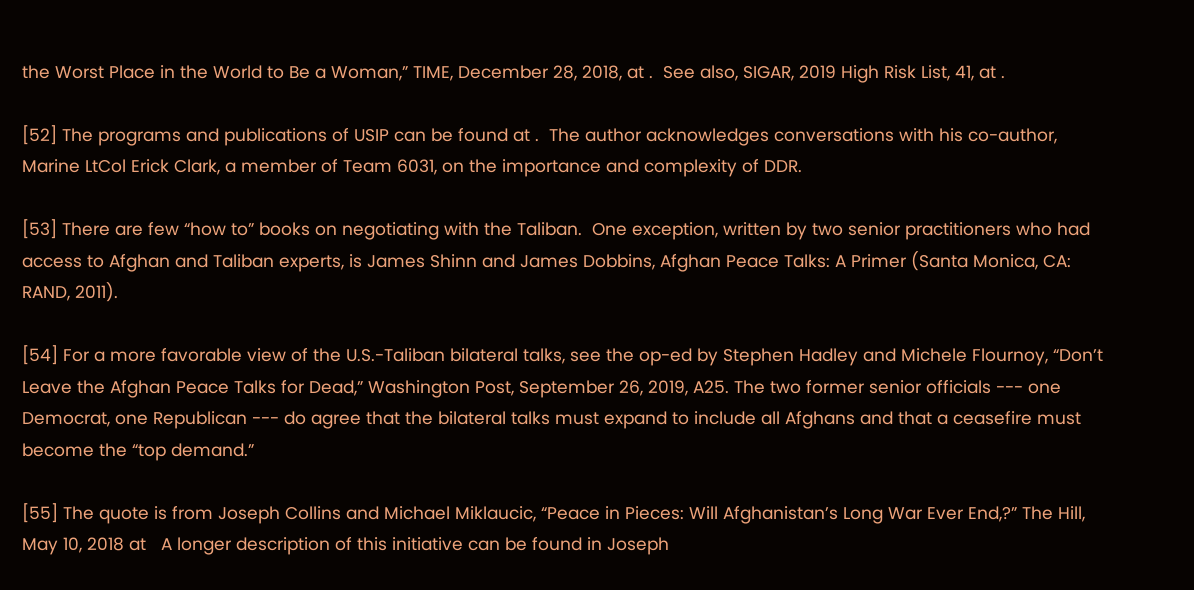the Worst Place in the World to Be a Woman,” TIME, December 28, 2018, at .  See also, SIGAR, 2019 High Risk List, 41, at .

[52] The programs and publications of USIP can be found at .  The author acknowledges conversations with his co-author, Marine LtCol Erick Clark, a member of Team 6031, on the importance and complexity of DDR.

[53] There are few “how to” books on negotiating with the Taliban.  One exception, written by two senior practitioners who had access to Afghan and Taliban experts, is James Shinn and James Dobbins, Afghan Peace Talks: A Primer (Santa Monica, CA: RAND, 2011).

[54] For a more favorable view of the U.S.-Taliban bilateral talks, see the op-ed by Stephen Hadley and Michele Flournoy, “Don’t Leave the Afghan Peace Talks for Dead,” Washington Post, September 26, 2019, A25. The two former senior officials --- one Democrat, one Republican --- do agree that the bilateral talks must expand to include all Afghans and that a ceasefire must become the “top demand.”

[55] The quote is from Joseph Collins and Michael Miklaucic, “Peace in Pieces: Will Afghanistan’s Long War Ever End,?” The Hill, May 10, 2018 at   A longer description of this initiative can be found in Joseph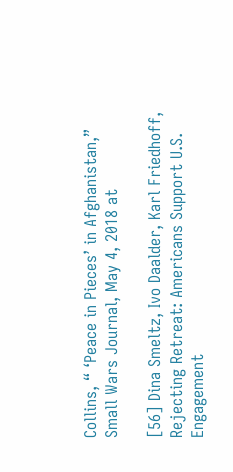Collins, “ ‘Peace in Pieces’ in Afghanistan,” Small Wars Journal, May 4, 2018 at

[56] Dina Smeltz, Ivo Daalder, Karl Friedhoff, Rejecting Retreat: Americans Support U.S. Engagement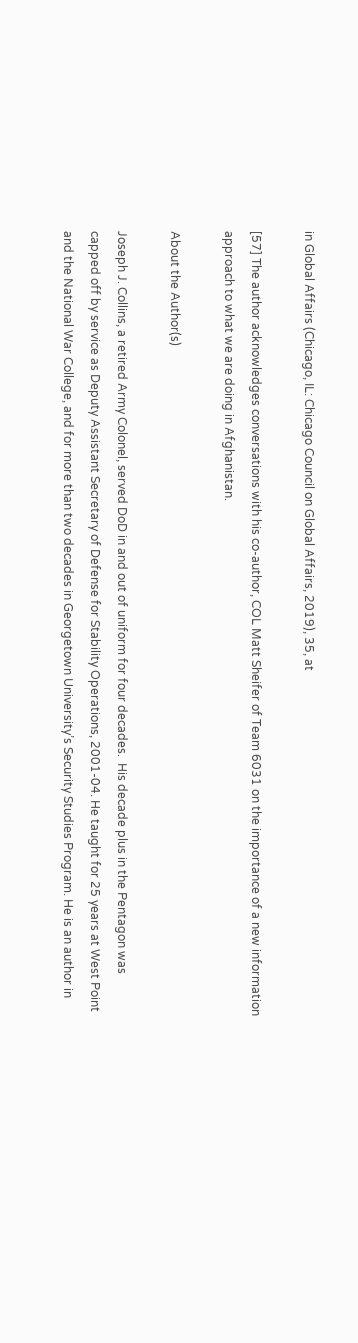in Global Affairs (Chicago, IL: Chicago Council on Global Affairs, 2019), 35, at

[57] The author acknowledges conversations with his co-author, COL Matt Sheifer of Team 6031 on the importance of a new information approach to what we are doing in Afghanistan.

About the Author(s)

Joseph J. Collins, a retired Army Colonel, served DoD in and out of uniform for four decades.  His decade plus in the Pentagon was capped off by service as Deputy Assistant Secretary of Defense for Stability Operations, 2001-04. He taught for 25 years at West Point and the National War College, and for more than two decades in Georgetown University’s Security Studies Program. He is an author in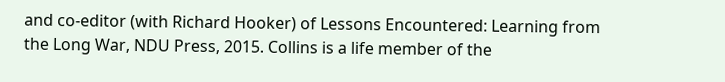and co-editor (with Richard Hooker) of Lessons Encountered: Learning from the Long War, NDU Press, 2015. Collins is a life member of the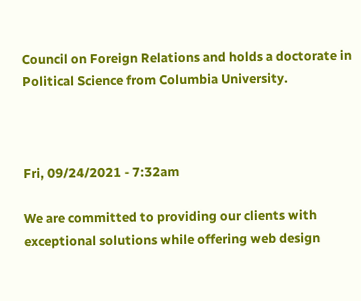Council on Foreign Relations and holds a doctorate in Political Science from Columbia University.



Fri, 09/24/2021 - 7:32am

We are committed to providing our clients with exceptional solutions while offering web design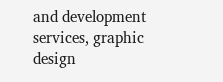and development services, graphic design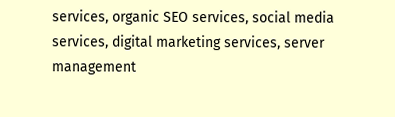services, organic SEO services, social media services, digital marketing services, server management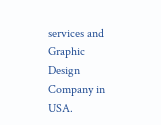services and Graphic Design Company in USA.